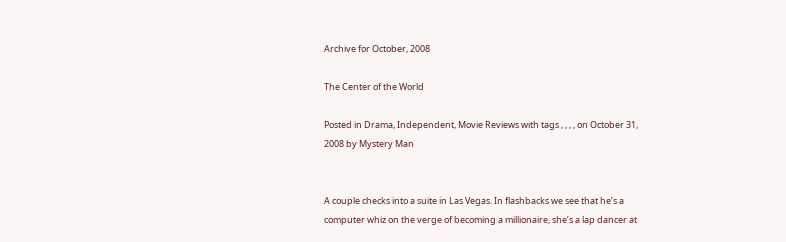Archive for October, 2008

The Center of the World

Posted in Drama, Independent, Movie Reviews with tags , , , , on October 31, 2008 by Mystery Man


A couple checks into a suite in Las Vegas. In flashbacks we see that he’s a computer whiz on the verge of becoming a millionaire, she’s a lap dancer at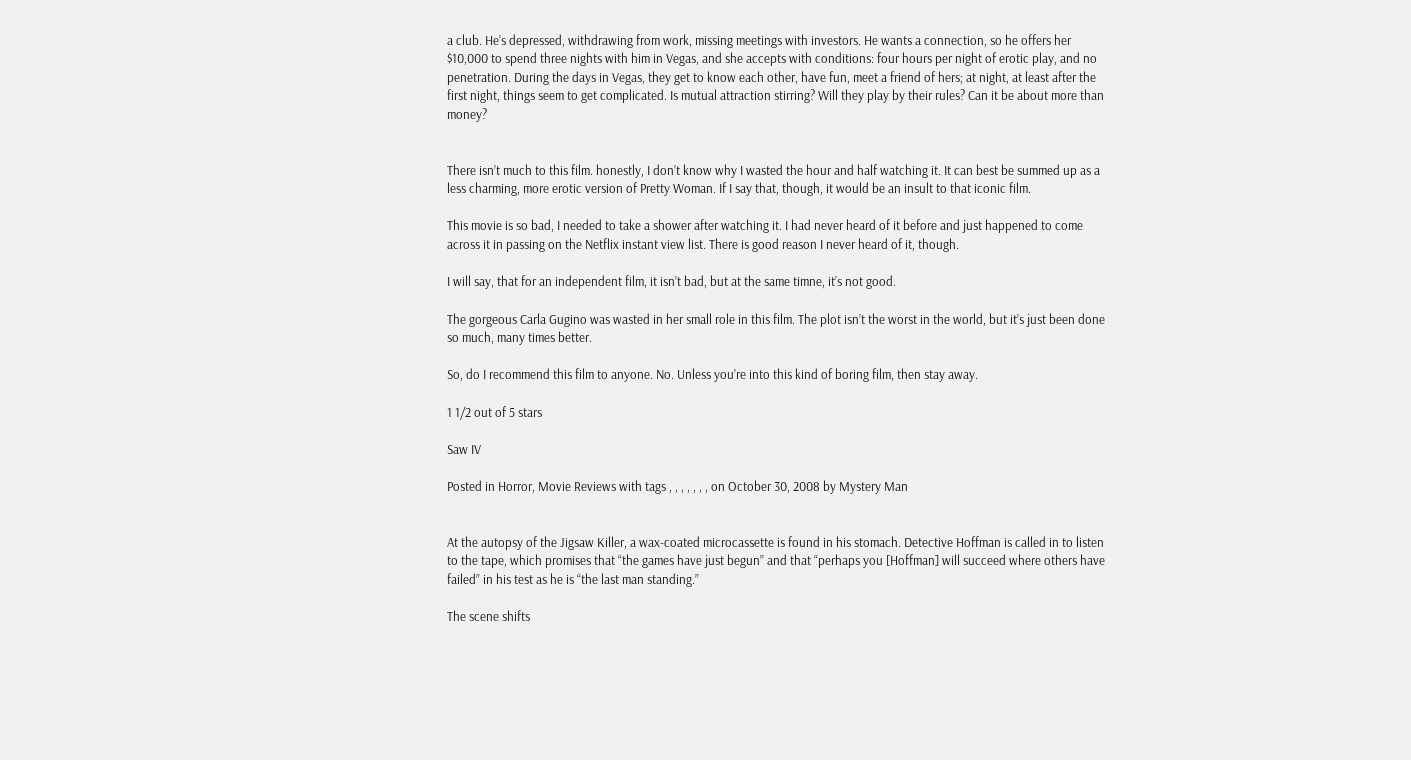a club. He’s depressed, withdrawing from work, missing meetings with investors. He wants a connection, so he offers her $10,000 to spend three nights with him in Vegas, and she accepts with conditions: four hours per night of erotic play, and no penetration. During the days in Vegas, they get to know each other, have fun, meet a friend of hers; at night, at least after the first night, things seem to get complicated. Is mutual attraction stirring? Will they play by their rules? Can it be about more than money?


There isn’t much to this film. honestly, I don’t know why I wasted the hour and half watching it. It can best be summed up as a less charming, more erotic version of Pretty Woman. If I say that, though, it would be an insult to that iconic film.

This movie is so bad, I needed to take a shower after watching it. I had never heard of it before and just happened to come across it in passing on the Netflix instant view list. There is good reason I never heard of it, though.

I will say, that for an independent film, it isn’t bad, but at the same timne, it’s not good.

The gorgeous Carla Gugino was wasted in her small role in this film. The plot isn’t the worst in the world, but it’s just been done so much, many times better.

So, do I recommend this film to anyone. No. Unless you’re into this kind of boring film, then stay away.

1 1/2 out of 5 stars

Saw IV

Posted in Horror, Movie Reviews with tags , , , , , , , on October 30, 2008 by Mystery Man


At the autopsy of the Jigsaw Killer, a wax-coated microcassette is found in his stomach. Detective Hoffman is called in to listen to the tape, which promises that “the games have just begun” and that “perhaps you [Hoffman] will succeed where others have failed” in his test as he is “the last man standing.”

The scene shifts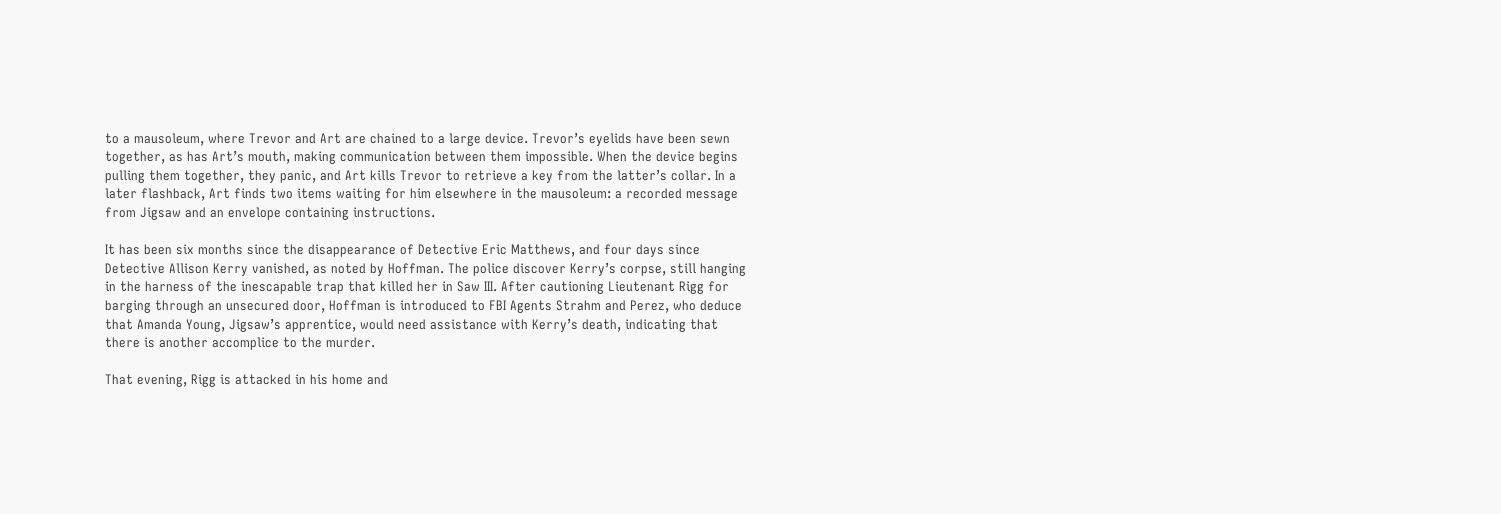to a mausoleum, where Trevor and Art are chained to a large device. Trevor’s eyelids have been sewn together, as has Art’s mouth, making communication between them impossible. When the device begins pulling them together, they panic, and Art kills Trevor to retrieve a key from the latter’s collar. In a later flashback, Art finds two items waiting for him elsewhere in the mausoleum: a recorded message from Jigsaw and an envelope containing instructions.

It has been six months since the disappearance of Detective Eric Matthews, and four days since Detective Allison Kerry vanished, as noted by Hoffman. The police discover Kerry’s corpse, still hanging in the harness of the inescapable trap that killed her in Saw III. After cautioning Lieutenant Rigg for barging through an unsecured door, Hoffman is introduced to FBI Agents Strahm and Perez, who deduce that Amanda Young, Jigsaw’s apprentice, would need assistance with Kerry’s death, indicating that there is another accomplice to the murder.

That evening, Rigg is attacked in his home and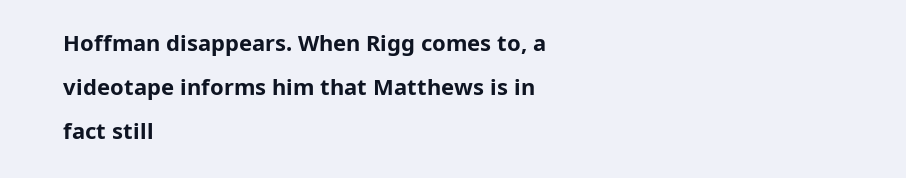Hoffman disappears. When Rigg comes to, a videotape informs him that Matthews is in fact still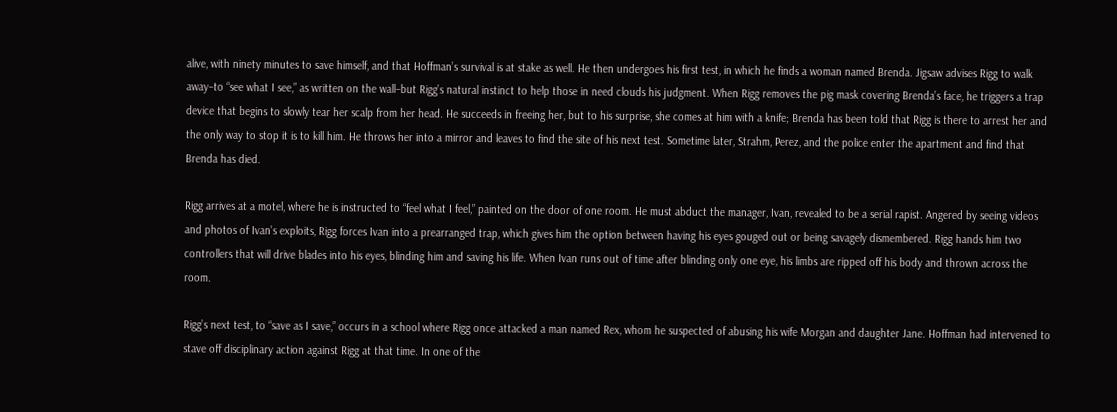alive, with ninety minutes to save himself, and that Hoffman’s survival is at stake as well. He then undergoes his first test, in which he finds a woman named Brenda. Jigsaw advises Rigg to walk away–to “see what I see,” as written on the wall–but Rigg’s natural instinct to help those in need clouds his judgment. When Rigg removes the pig mask covering Brenda’s face, he triggers a trap device that begins to slowly tear her scalp from her head. He succeeds in freeing her, but to his surprise, she comes at him with a knife; Brenda has been told that Rigg is there to arrest her and the only way to stop it is to kill him. He throws her into a mirror and leaves to find the site of his next test. Sometime later, Strahm, Perez, and the police enter the apartment and find that Brenda has died.

Rigg arrives at a motel, where he is instructed to “feel what I feel,” painted on the door of one room. He must abduct the manager, Ivan, revealed to be a serial rapist. Angered by seeing videos and photos of Ivan’s exploits, Rigg forces Ivan into a prearranged trap, which gives him the option between having his eyes gouged out or being savagely dismembered. Rigg hands him two controllers that will drive blades into his eyes, blinding him and saving his life. When Ivan runs out of time after blinding only one eye, his limbs are ripped off his body and thrown across the room.

Rigg’s next test, to “save as I save,” occurs in a school where Rigg once attacked a man named Rex, whom he suspected of abusing his wife Morgan and daughter Jane. Hoffman had intervened to stave off disciplinary action against Rigg at that time. In one of the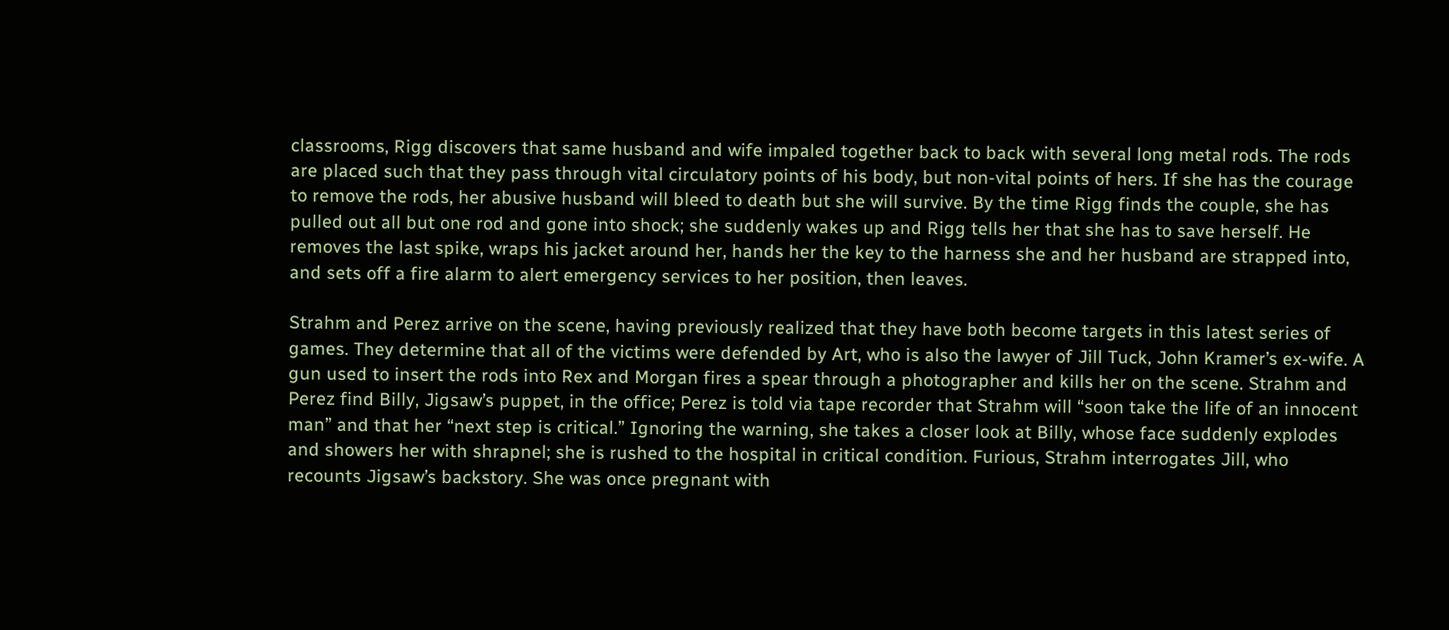classrooms, Rigg discovers that same husband and wife impaled together back to back with several long metal rods. The rods are placed such that they pass through vital circulatory points of his body, but non-vital points of hers. If she has the courage to remove the rods, her abusive husband will bleed to death but she will survive. By the time Rigg finds the couple, she has pulled out all but one rod and gone into shock; she suddenly wakes up and Rigg tells her that she has to save herself. He removes the last spike, wraps his jacket around her, hands her the key to the harness she and her husband are strapped into, and sets off a fire alarm to alert emergency services to her position, then leaves.

Strahm and Perez arrive on the scene, having previously realized that they have both become targets in this latest series of games. They determine that all of the victims were defended by Art, who is also the lawyer of Jill Tuck, John Kramer’s ex-wife. A gun used to insert the rods into Rex and Morgan fires a spear through a photographer and kills her on the scene. Strahm and Perez find Billy, Jigsaw’s puppet, in the office; Perez is told via tape recorder that Strahm will “soon take the life of an innocent man” and that her “next step is critical.” Ignoring the warning, she takes a closer look at Billy, whose face suddenly explodes and showers her with shrapnel; she is rushed to the hospital in critical condition. Furious, Strahm interrogates Jill, who recounts Jigsaw’s backstory. She was once pregnant with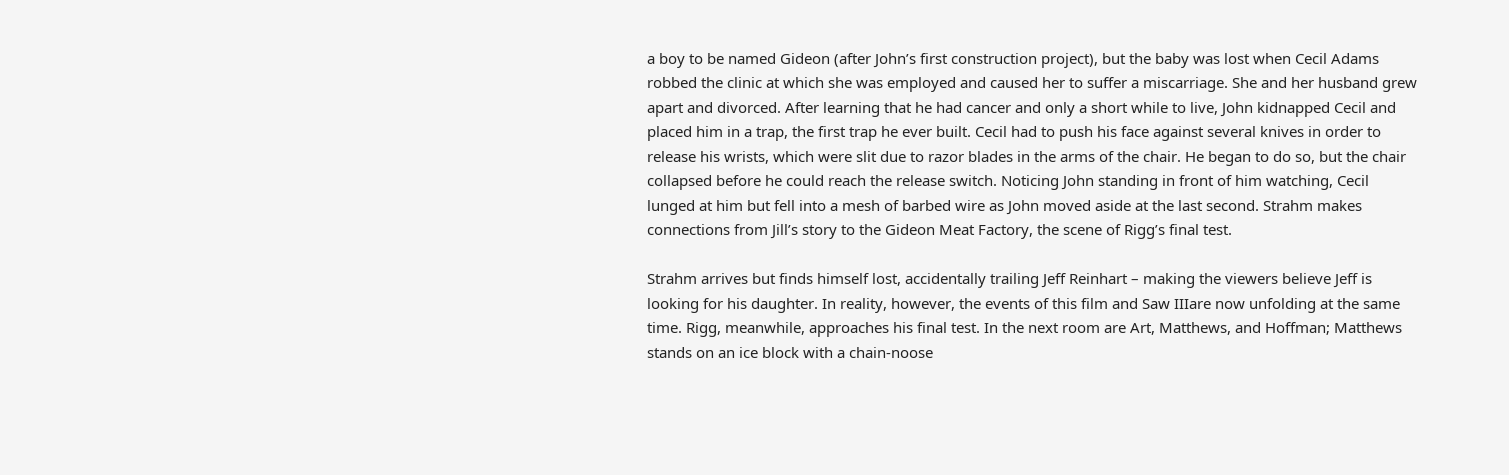a boy to be named Gideon (after John’s first construction project), but the baby was lost when Cecil Adams robbed the clinic at which she was employed and caused her to suffer a miscarriage. She and her husband grew apart and divorced. After learning that he had cancer and only a short while to live, John kidnapped Cecil and placed him in a trap, the first trap he ever built. Cecil had to push his face against several knives in order to release his wrists, which were slit due to razor blades in the arms of the chair. He began to do so, but the chair collapsed before he could reach the release switch. Noticing John standing in front of him watching, Cecil lunged at him but fell into a mesh of barbed wire as John moved aside at the last second. Strahm makes connections from Jill’s story to the Gideon Meat Factory, the scene of Rigg’s final test.

Strahm arrives but finds himself lost, accidentally trailing Jeff Reinhart – making the viewers believe Jeff is looking for his daughter. In reality, however, the events of this film and Saw IIIare now unfolding at the same time. Rigg, meanwhile, approaches his final test. In the next room are Art, Matthews, and Hoffman; Matthews stands on an ice block with a chain-noose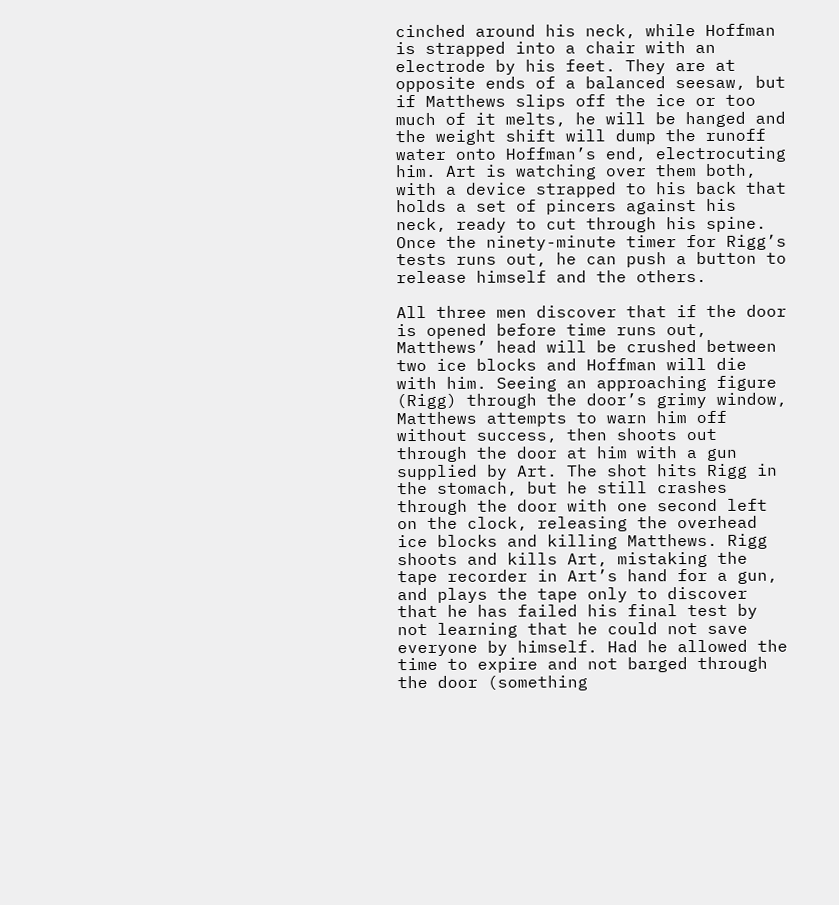cinched around his neck, while Hoffman is strapped into a chair with an electrode by his feet. They are at opposite ends of a balanced seesaw, but if Matthews slips off the ice or too much of it melts, he will be hanged and the weight shift will dump the runoff water onto Hoffman’s end, electrocuting him. Art is watching over them both, with a device strapped to his back that holds a set of pincers against his neck, ready to cut through his spine. Once the ninety-minute timer for Rigg’s tests runs out, he can push a button to release himself and the others.

All three men discover that if the door is opened before time runs out, Matthews’ head will be crushed between two ice blocks and Hoffman will die with him. Seeing an approaching figure (Rigg) through the door’s grimy window, Matthews attempts to warn him off without success, then shoots out through the door at him with a gun supplied by Art. The shot hits Rigg in the stomach, but he still crashes through the door with one second left on the clock, releasing the overhead ice blocks and killing Matthews. Rigg shoots and kills Art, mistaking the tape recorder in Art’s hand for a gun, and plays the tape only to discover that he has failed his final test by not learning that he could not save everyone by himself. Had he allowed the time to expire and not barged through the door (something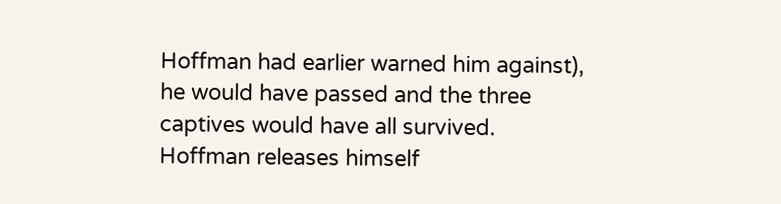Hoffman had earlier warned him against), he would have passed and the three captives would have all survived. Hoffman releases himself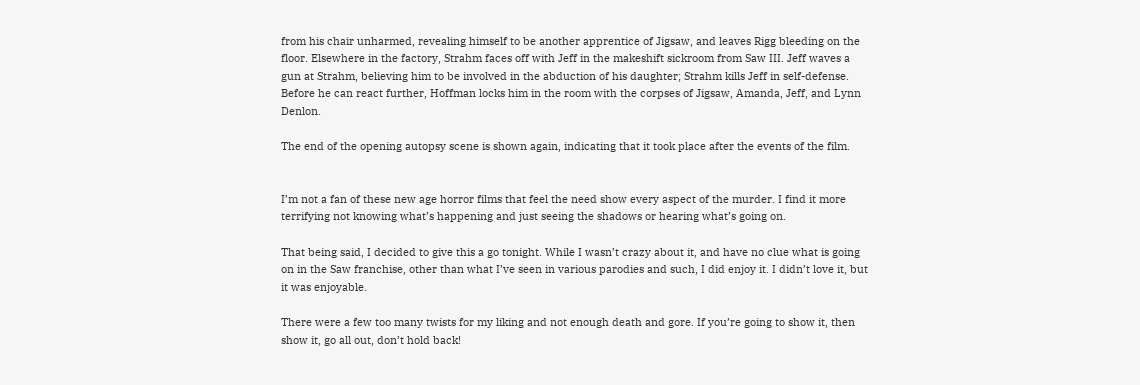from his chair unharmed, revealing himself to be another apprentice of Jigsaw, and leaves Rigg bleeding on the floor. Elsewhere in the factory, Strahm faces off with Jeff in the makeshift sickroom from Saw III. Jeff waves a gun at Strahm, believing him to be involved in the abduction of his daughter; Strahm kills Jeff in self-defense. Before he can react further, Hoffman locks him in the room with the corpses of Jigsaw, Amanda, Jeff, and Lynn Denlon.

The end of the opening autopsy scene is shown again, indicating that it took place after the events of the film.


I’m not a fan of these new age horror films that feel the need show every aspect of the murder. I find it more terrifying not knowing what’s happening and just seeing the shadows or hearing what’s going on.

That being said, I decided to give this a go tonight. While I wasn’t crazy about it, and have no clue what is going on in the Saw franchise, other than what I’ve seen in various parodies and such, I did enjoy it. I didn’t love it, but it was enjoyable.

There were a few too many twists for my liking and not enough death and gore. If you’re going to show it, then show it, go all out, don’t hold back!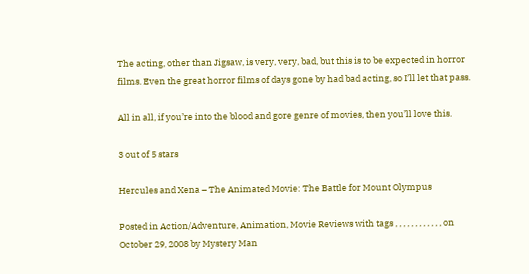The acting, other than Jigsaw, is very, very, bad, but this is to be expected in horror films. Even the great horror films of days gone by had bad acting, so I’ll let that pass.

All in all, if you’re into the blood and gore genre of movies, then you’ll love this.

3 out of 5 stars

Hercules and Xena – The Animated Movie: The Battle for Mount Olympus

Posted in Action/Adventure, Animation, Movie Reviews with tags , , , , , , , , , , , , on October 29, 2008 by Mystery Man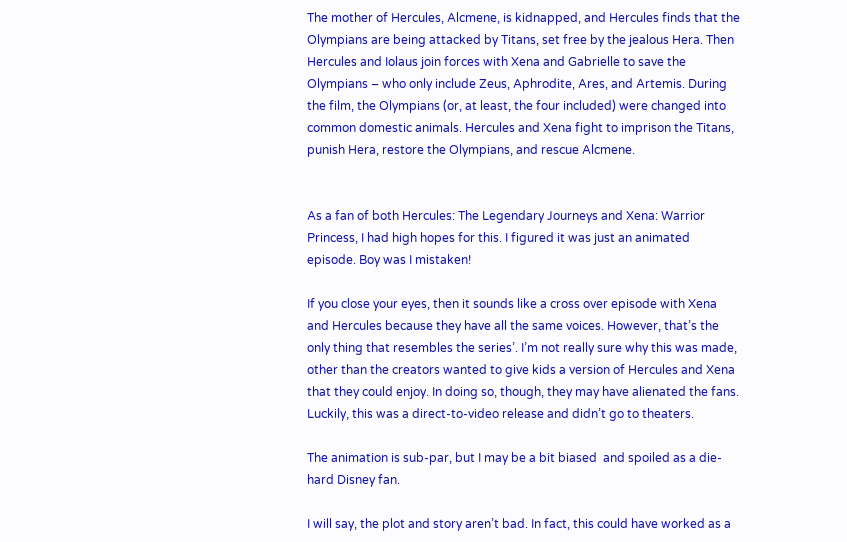The mother of Hercules, Alcmene, is kidnapped, and Hercules finds that the Olympians are being attacked by Titans, set free by the jealous Hera. Then Hercules and Iolaus join forces with Xena and Gabrielle to save the Olympians – who only include Zeus, Aphrodite, Ares, and Artemis. During the film, the Olympians (or, at least, the four included) were changed into common domestic animals. Hercules and Xena fight to imprison the Titans, punish Hera, restore the Olympians, and rescue Alcmene.


As a fan of both Hercules: The Legendary Journeys and Xena: Warrior Princess, I had high hopes for this. I figured it was just an animated episode. Boy was I mistaken!

If you close your eyes, then it sounds like a cross over episode with Xena and Hercules because they have all the same voices. However, that’s the only thing that resembles the series’. I’m not really sure why this was made, other than the creators wanted to give kids a version of Hercules and Xena that they could enjoy. In doing so, though, they may have alienated the fans. Luckily, this was a direct-to-video release and didn’t go to theaters.

The animation is sub-par, but I may be a bit biased  and spoiled as a die-hard Disney fan.

I will say, the plot and story aren’t bad. In fact, this could have worked as a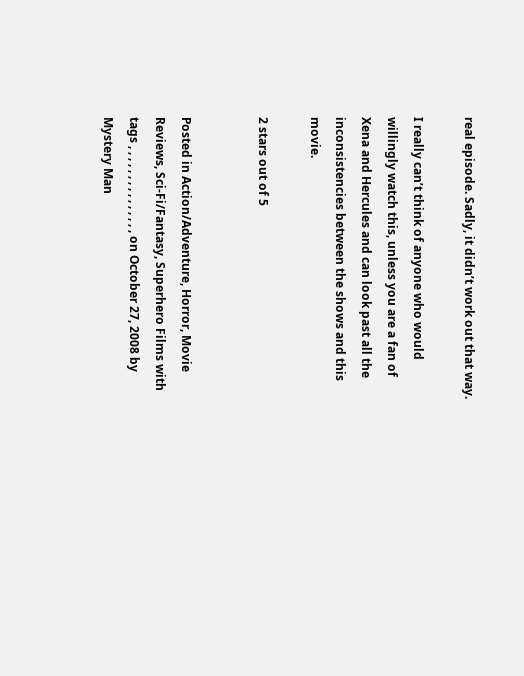real episode. Sadly, it didn’t work out that way.

I really can’t think of anyone who would willingly watch this, unless you are a fan of Xena and Hercules and can look past all the inconsistencies between the shows and this movie.

2 stars out of 5


Posted in Action/Adventure, Horror, Movie Reviews, Sci-Fi/Fantasy, Superhero Films with tags , , , , , , , , , , , , , , , on October 27, 2008 by Mystery Man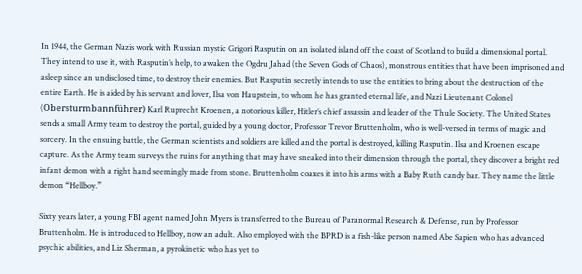In 1944, the German Nazis work with Russian mystic Grigori Rasputin on an isolated island off the coast of Scotland to build a dimensional portal. They intend to use it, with Rasputin’s help, to awaken the Ogdru Jahad (the Seven Gods of Chaos), monstrous entities that have been imprisoned and asleep since an undisclosed time, to destroy their enemies. But Rasputin secretly intends to use the entities to bring about the destruction of the entire Earth. He is aided by his servant and lover, Ilsa von Haupstein, to whom he has granted eternal life, and Nazi Lieutenant Colonel (Obersturmbannführer) Karl Ruprecht Kroenen, a notorious killer, Hitler’s chief assassin and leader of the Thule Society. The United States sends a small Army team to destroy the portal, guided by a young doctor, Professor Trevor Bruttenholm, who is well-versed in terms of magic and sorcery. In the ensuing battle, the German scientists and soldiers are killed and the portal is destroyed, killing Rasputin. Ilsa and Kroenen escape capture. As the Army team surveys the ruins for anything that may have sneaked into their dimension through the portal, they discover a bright red infant demon with a right hand seemingly made from stone. Bruttenholm coaxes it into his arms with a Baby Ruth candy bar. They name the little demon “Hellboy.”

Sixty years later, a young FBI agent named John Myers is transferred to the Bureau of Paranormal Research & Defense, run by Professor Bruttenholm. He is introduced to Hellboy, now an adult. Also employed with the BPRD is a fish-like person named Abe Sapien who has advanced psychic abilities, and Liz Sherman, a pyrokinetic who has yet to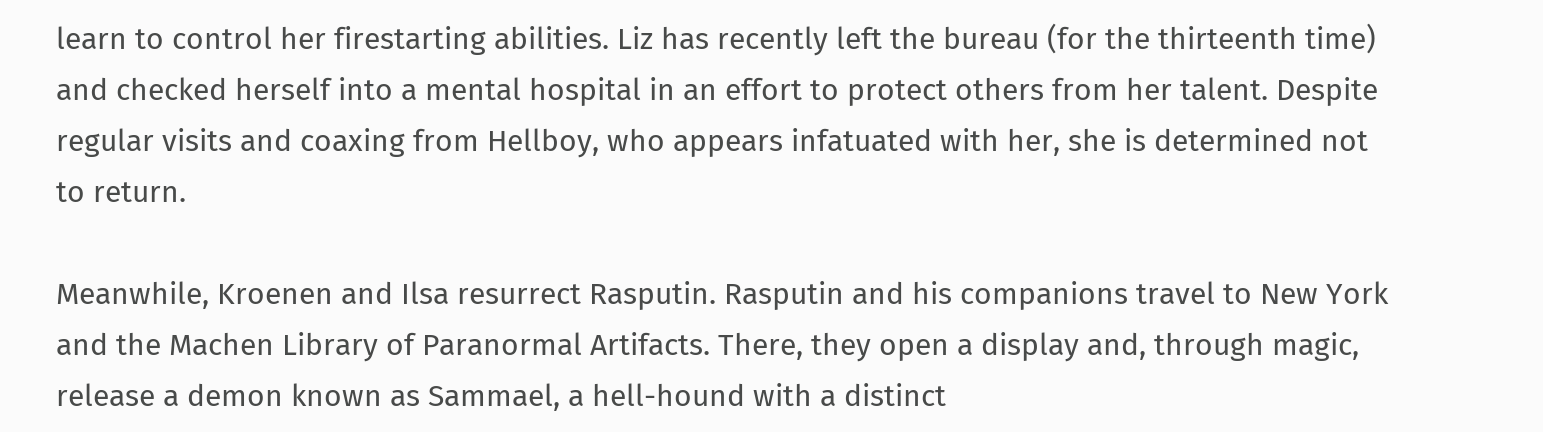learn to control her firestarting abilities. Liz has recently left the bureau (for the thirteenth time) and checked herself into a mental hospital in an effort to protect others from her talent. Despite regular visits and coaxing from Hellboy, who appears infatuated with her, she is determined not to return.

Meanwhile, Kroenen and Ilsa resurrect Rasputin. Rasputin and his companions travel to New York and the Machen Library of Paranormal Artifacts. There, they open a display and, through magic, release a demon known as Sammael, a hell-hound with a distinct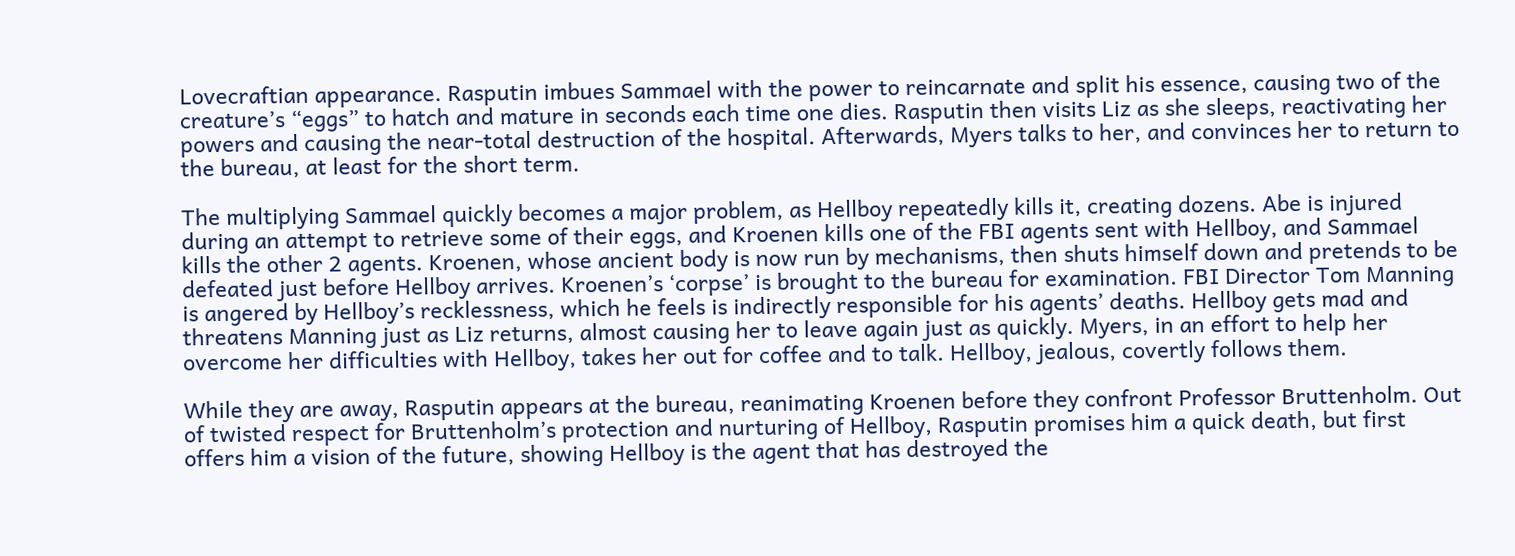Lovecraftian appearance. Rasputin imbues Sammael with the power to reincarnate and split his essence, causing two of the creature’s “eggs” to hatch and mature in seconds each time one dies. Rasputin then visits Liz as she sleeps, reactivating her powers and causing the near-total destruction of the hospital. Afterwards, Myers talks to her, and convinces her to return to the bureau, at least for the short term.

The multiplying Sammael quickly becomes a major problem, as Hellboy repeatedly kills it, creating dozens. Abe is injured during an attempt to retrieve some of their eggs, and Kroenen kills one of the FBI agents sent with Hellboy, and Sammael kills the other 2 agents. Kroenen, whose ancient body is now run by mechanisms, then shuts himself down and pretends to be defeated just before Hellboy arrives. Kroenen’s ‘corpse’ is brought to the bureau for examination. FBI Director Tom Manning is angered by Hellboy’s recklessness, which he feels is indirectly responsible for his agents’ deaths. Hellboy gets mad and threatens Manning just as Liz returns, almost causing her to leave again just as quickly. Myers, in an effort to help her overcome her difficulties with Hellboy, takes her out for coffee and to talk. Hellboy, jealous, covertly follows them.

While they are away, Rasputin appears at the bureau, reanimating Kroenen before they confront Professor Bruttenholm. Out of twisted respect for Bruttenholm’s protection and nurturing of Hellboy, Rasputin promises him a quick death, but first offers him a vision of the future, showing Hellboy is the agent that has destroyed the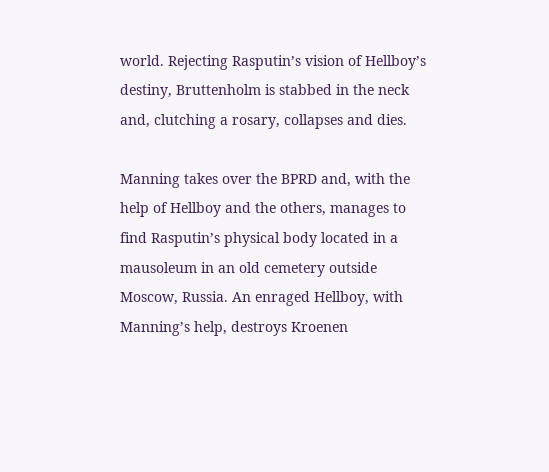world. Rejecting Rasputin’s vision of Hellboy’s destiny, Bruttenholm is stabbed in the neck and, clutching a rosary, collapses and dies.

Manning takes over the BPRD and, with the help of Hellboy and the others, manages to find Rasputin’s physical body located in a mausoleum in an old cemetery outside Moscow, Russia. An enraged Hellboy, with Manning’s help, destroys Kroenen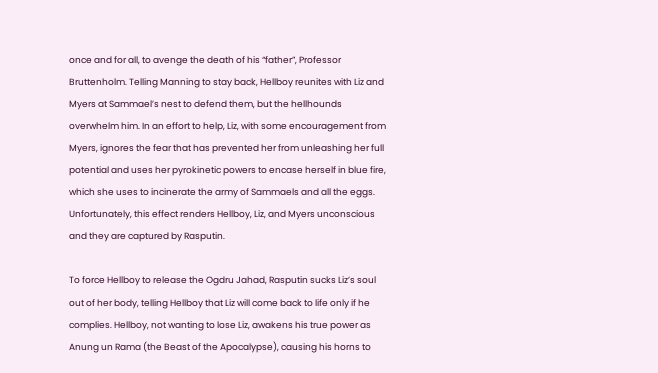once and for all, to avenge the death of his “father”, Professor Bruttenholm. Telling Manning to stay back, Hellboy reunites with Liz and Myers at Sammael’s nest to defend them, but the hellhounds overwhelm him. In an effort to help, Liz, with some encouragement from Myers, ignores the fear that has prevented her from unleashing her full potential and uses her pyrokinetic powers to encase herself in blue fire, which she uses to incinerate the army of Sammaels and all the eggs. Unfortunately, this effect renders Hellboy, Liz, and Myers unconscious and they are captured by Rasputin.

To force Hellboy to release the Ogdru Jahad, Rasputin sucks Liz’s soul out of her body, telling Hellboy that Liz will come back to life only if he complies. Hellboy, not wanting to lose Liz, awakens his true power as Anung un Rama (the Beast of the Apocalypse), causing his horns to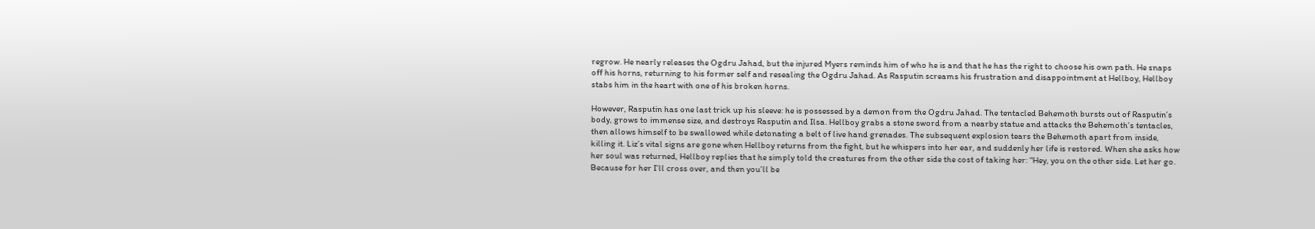regrow. He nearly releases the Ogdru Jahad, but the injured Myers reminds him of who he is and that he has the right to choose his own path. He snaps off his horns, returning to his former self and resealing the Ogdru Jahad. As Rasputin screams his frustration and disappointment at Hellboy, Hellboy stabs him in the heart with one of his broken horns.

However, Rasputin has one last trick up his sleeve: he is possessed by a demon from the Ogdru Jahad. The tentacled Behemoth bursts out of Rasputin’s body, grows to immense size, and destroys Rasputin and Ilsa. Hellboy grabs a stone sword from a nearby statue and attacks the Behemoth’s tentacles, then allows himself to be swallowed while detonating a belt of live hand grenades. The subsequent explosion tears the Behemoth apart from inside, killing it. Liz’s vital signs are gone when Hellboy returns from the fight, but he whispers into her ear, and suddenly her life is restored. When she asks how her soul was returned, Hellboy replies that he simply told the creatures from the other side the cost of taking her: “Hey, you on the other side. Let her go. Because for her I’ll cross over, and then you’ll be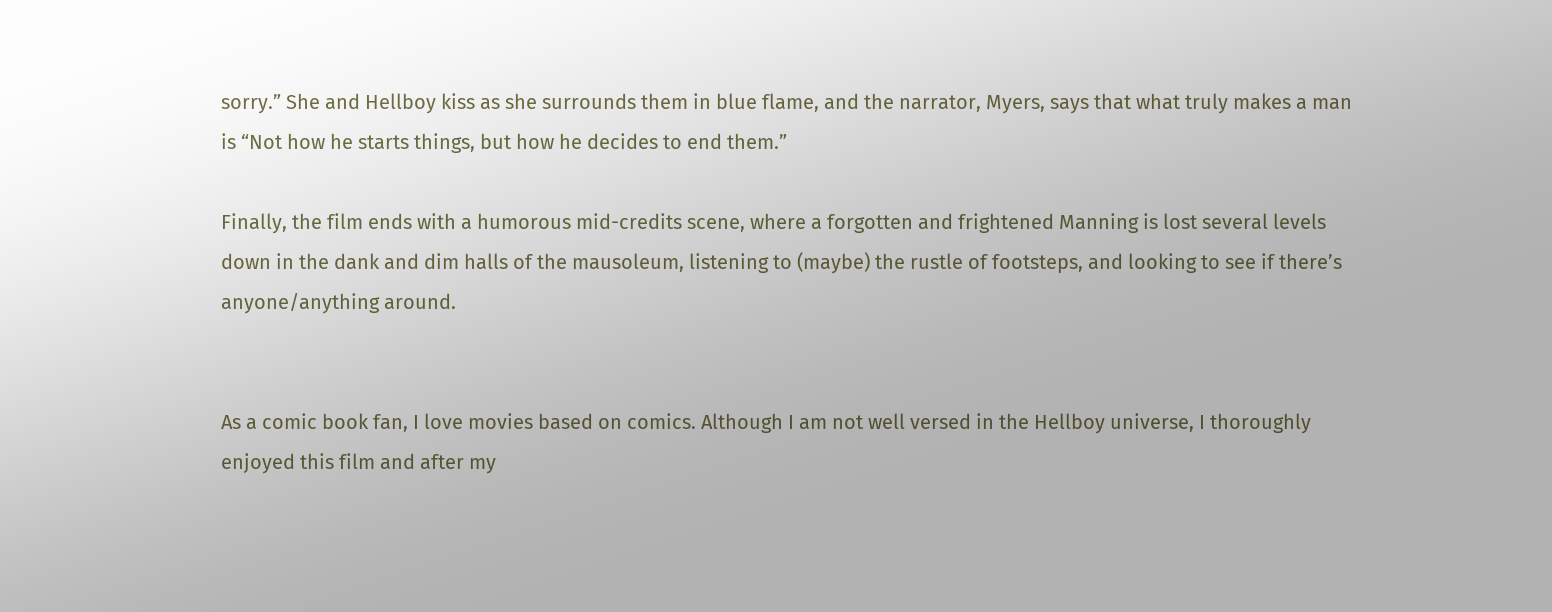sorry.” She and Hellboy kiss as she surrounds them in blue flame, and the narrator, Myers, says that what truly makes a man is “Not how he starts things, but how he decides to end them.”

Finally, the film ends with a humorous mid-credits scene, where a forgotten and frightened Manning is lost several levels down in the dank and dim halls of the mausoleum, listening to (maybe) the rustle of footsteps, and looking to see if there’s anyone/anything around.


As a comic book fan, I love movies based on comics. Although I am not well versed in the Hellboy universe, I thoroughly enjoyed this film and after my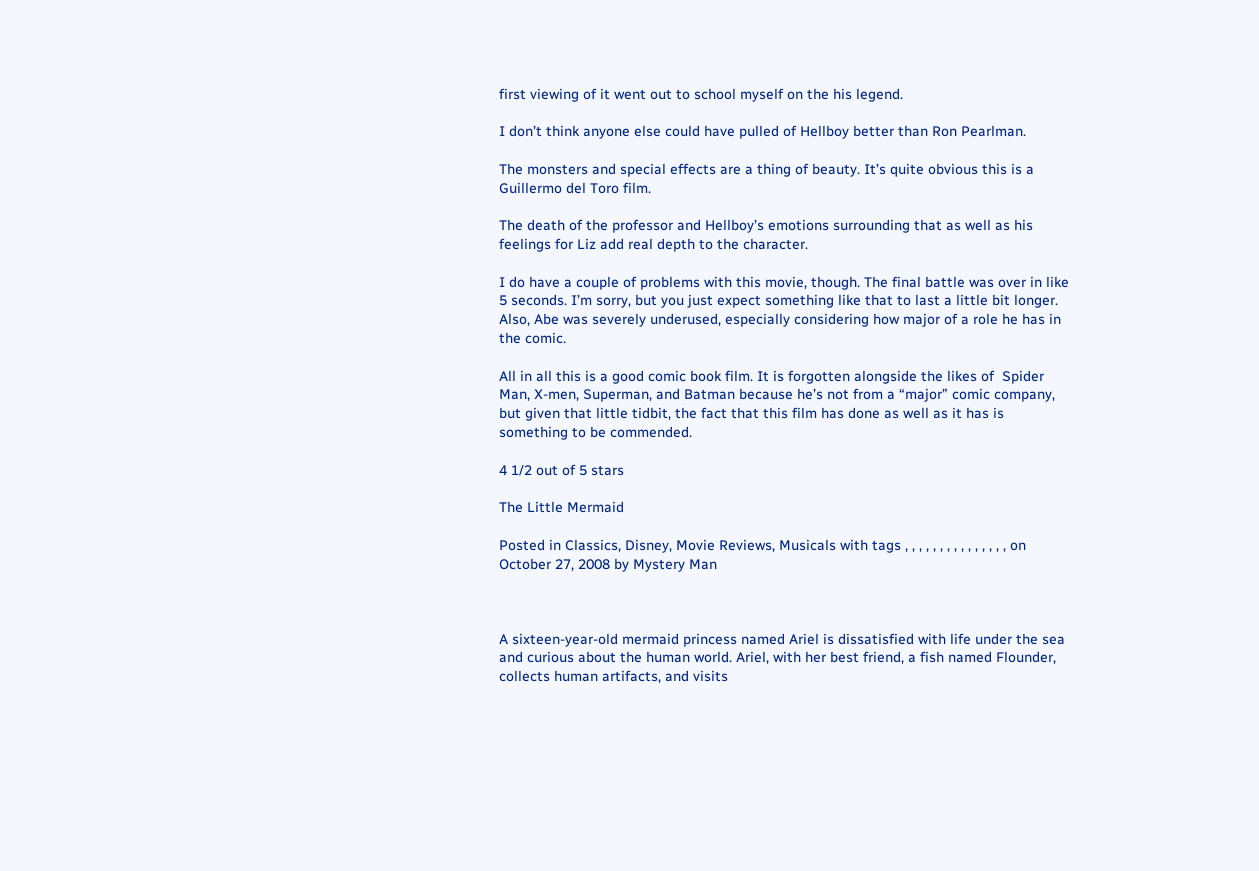first viewing of it went out to school myself on the his legend.

I don’t think anyone else could have pulled of Hellboy better than Ron Pearlman.

The monsters and special effects are a thing of beauty. It’s quite obvious this is a Guillermo del Toro film.

The death of the professor and Hellboy’s emotions surrounding that as well as his feelings for Liz add real depth to the character.

I do have a couple of problems with this movie, though. The final battle was over in like 5 seconds. I’m sorry, but you just expect something like that to last a little bit longer. Also, Abe was severely underused, especially considering how major of a role he has in the comic.

All in all this is a good comic book film. It is forgotten alongside the likes of  Spider Man, X-men, Superman, and Batman because he’s not from a “major” comic company, but given that little tidbit, the fact that this film has done as well as it has is something to be commended.

4 1/2 out of 5 stars

The Little Mermaid

Posted in Classics, Disney, Movie Reviews, Musicals with tags , , , , , , , , , , , , , , , on October 27, 2008 by Mystery Man



A sixteen-year-old mermaid princess named Ariel is dissatisfied with life under the sea and curious about the human world. Ariel, with her best friend, a fish named Flounder, collects human artifacts, and visits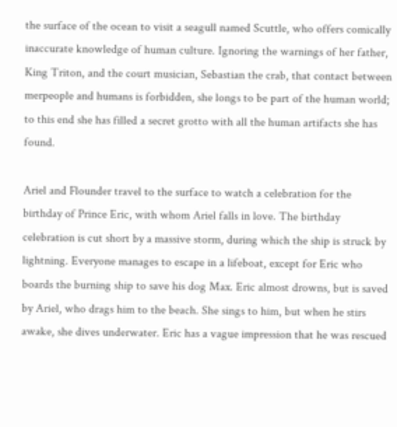the surface of the ocean to visit a seagull named Scuttle, who offers comically inaccurate knowledge of human culture. Ignoring the warnings of her father, King Triton, and the court musician, Sebastian the crab, that contact between merpeople and humans is forbidden, she longs to be part of the human world; to this end she has filled a secret grotto with all the human artifacts she has found.

Ariel and Flounder travel to the surface to watch a celebration for the birthday of Prince Eric, with whom Ariel falls in love. The birthday celebration is cut short by a massive storm, during which the ship is struck by lightning. Everyone manages to escape in a lifeboat, except for Eric who boards the burning ship to save his dog Max. Eric almost drowns, but is saved by Ariel, who drags him to the beach. She sings to him, but when he stirs awake, she dives underwater. Eric has a vague impression that he was rescued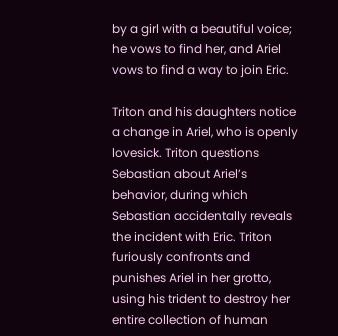by a girl with a beautiful voice; he vows to find her, and Ariel vows to find a way to join Eric.

Triton and his daughters notice a change in Ariel, who is openly lovesick. Triton questions Sebastian about Ariel’s behavior, during which Sebastian accidentally reveals the incident with Eric. Triton furiously confronts and punishes Ariel in her grotto, using his trident to destroy her entire collection of human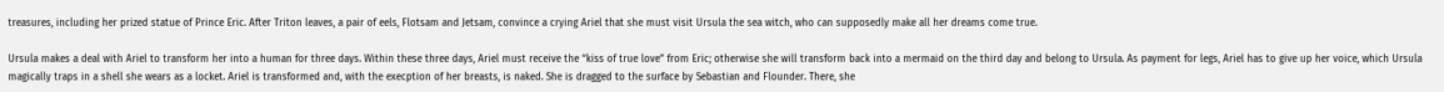treasures, including her prized statue of Prince Eric. After Triton leaves, a pair of eels, Flotsam and Jetsam, convince a crying Ariel that she must visit Ursula the sea witch, who can supposedly make all her dreams come true.

Ursula makes a deal with Ariel to transform her into a human for three days. Within these three days, Ariel must receive the “kiss of true love” from Eric; otherwise she will transform back into a mermaid on the third day and belong to Ursula. As payment for legs, Ariel has to give up her voice, which Ursula magically traps in a shell she wears as a locket. Ariel is transformed and, with the execption of her breasts, is naked. She is dragged to the surface by Sebastian and Flounder. There, she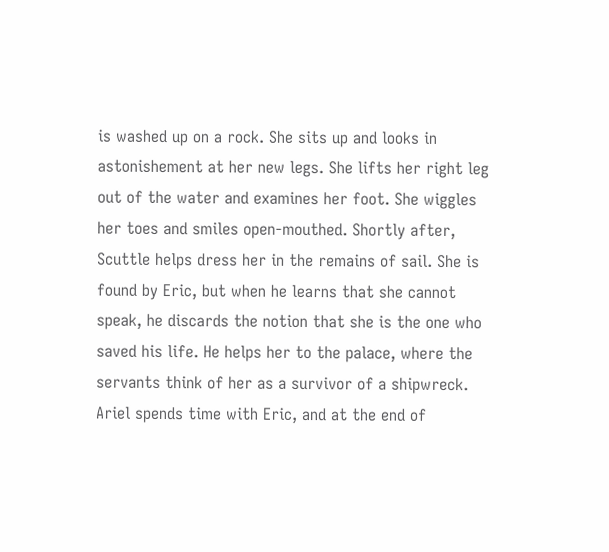is washed up on a rock. She sits up and looks in astonishement at her new legs. She lifts her right leg out of the water and examines her foot. She wiggles her toes and smiles open-mouthed. Shortly after, Scuttle helps dress her in the remains of sail. She is found by Eric, but when he learns that she cannot speak, he discards the notion that she is the one who saved his life. He helps her to the palace, where the servants think of her as a survivor of a shipwreck. Ariel spends time with Eric, and at the end of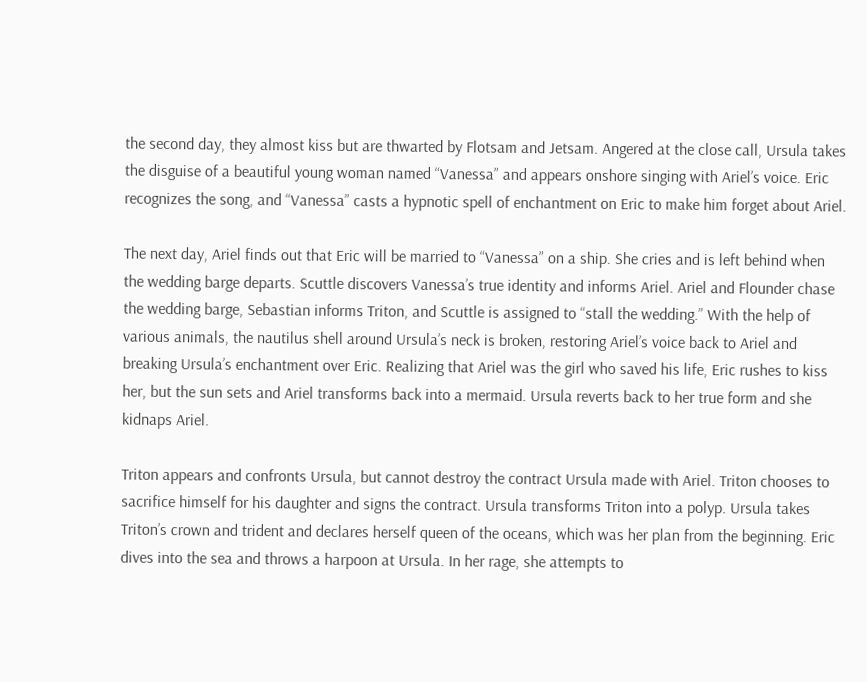the second day, they almost kiss but are thwarted by Flotsam and Jetsam. Angered at the close call, Ursula takes the disguise of a beautiful young woman named “Vanessa” and appears onshore singing with Ariel’s voice. Eric recognizes the song, and “Vanessa” casts a hypnotic spell of enchantment on Eric to make him forget about Ariel.

The next day, Ariel finds out that Eric will be married to “Vanessa” on a ship. She cries and is left behind when the wedding barge departs. Scuttle discovers Vanessa’s true identity and informs Ariel. Ariel and Flounder chase the wedding barge, Sebastian informs Triton, and Scuttle is assigned to “stall the wedding.” With the help of various animals, the nautilus shell around Ursula’s neck is broken, restoring Ariel’s voice back to Ariel and breaking Ursula’s enchantment over Eric. Realizing that Ariel was the girl who saved his life, Eric rushes to kiss her, but the sun sets and Ariel transforms back into a mermaid. Ursula reverts back to her true form and she kidnaps Ariel.

Triton appears and confronts Ursula, but cannot destroy the contract Ursula made with Ariel. Triton chooses to sacrifice himself for his daughter and signs the contract. Ursula transforms Triton into a polyp. Ursula takes Triton’s crown and trident and declares herself queen of the oceans, which was her plan from the beginning. Eric dives into the sea and throws a harpoon at Ursula. In her rage, she attempts to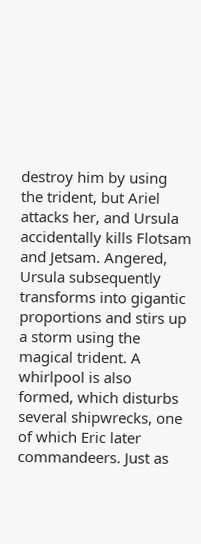destroy him by using the trident, but Ariel attacks her, and Ursula accidentally kills Flotsam and Jetsam. Angered, Ursula subsequently transforms into gigantic proportions and stirs up a storm using the magical trident. A whirlpool is also formed, which disturbs several shipwrecks, one of which Eric later commandeers. Just as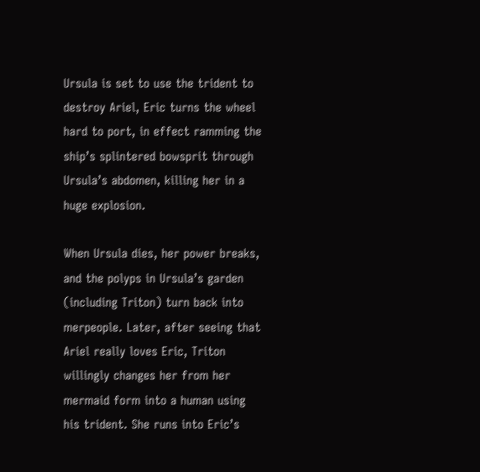Ursula is set to use the trident to destroy Ariel, Eric turns the wheel hard to port, in effect ramming the ship’s splintered bowsprit through Ursula’s abdomen, killing her in a huge explosion.

When Ursula dies, her power breaks, and the polyps in Ursula’s garden (including Triton) turn back into merpeople. Later, after seeing that Ariel really loves Eric, Triton willingly changes her from her mermaid form into a human using his trident. She runs into Eric’s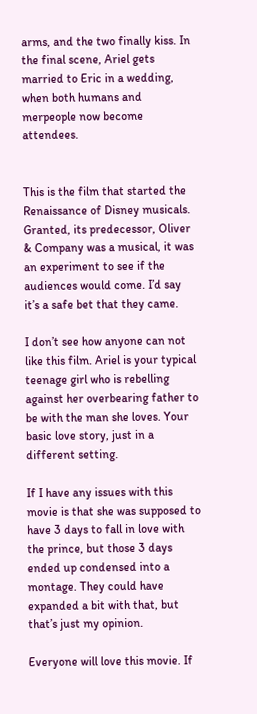arms, and the two finally kiss. In the final scene, Ariel gets married to Eric in a wedding, when both humans and merpeople now become attendees.


This is the film that started the Renaissance of Disney musicals. Granted, its predecessor, Oliver & Company was a musical, it was an experiment to see if the audiences would come. I’d say it’s a safe bet that they came.

I don’t see how anyone can not like this film. Ariel is your typical teenage girl who is rebelling against her overbearing father to be with the man she loves. Your basic love story, just in a different setting.

If I have any issues with this movie is that she was supposed to have 3 days to fall in love with the prince, but those 3 days ended up condensed into a montage. They could have expanded a bit with that, but that’s just my opinion.

Everyone will love this movie. If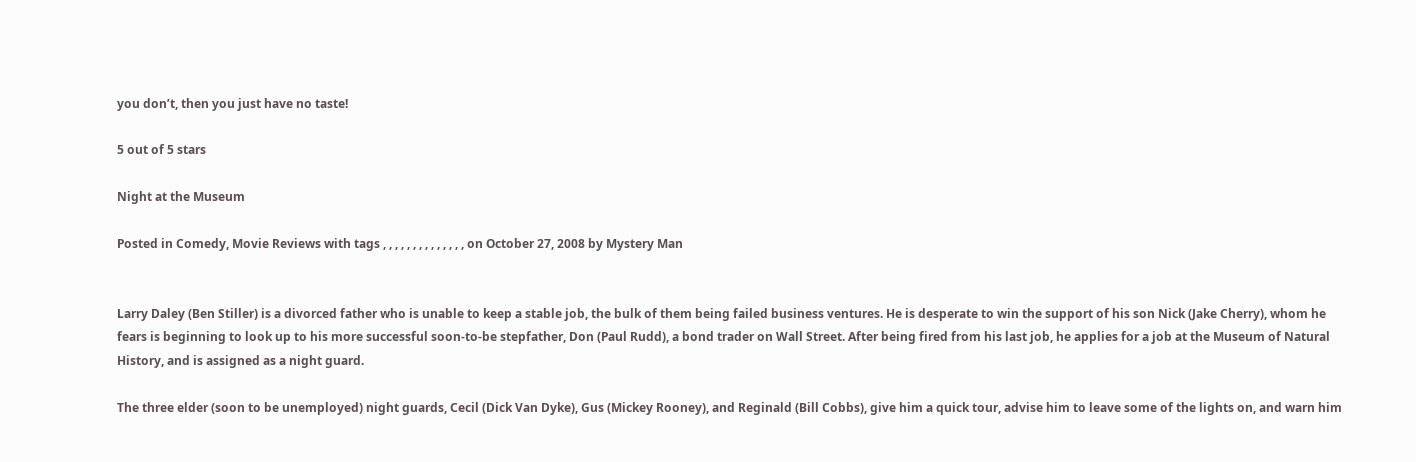you don’t, then you just have no taste!

5 out of 5 stars

Night at the Museum

Posted in Comedy, Movie Reviews with tags , , , , , , , , , , , , , , on October 27, 2008 by Mystery Man


Larry Daley (Ben Stiller) is a divorced father who is unable to keep a stable job, the bulk of them being failed business ventures. He is desperate to win the support of his son Nick (Jake Cherry), whom he fears is beginning to look up to his more successful soon-to-be stepfather, Don (Paul Rudd), a bond trader on Wall Street. After being fired from his last job, he applies for a job at the Museum of Natural History, and is assigned as a night guard.

The three elder (soon to be unemployed) night guards, Cecil (Dick Van Dyke), Gus (Mickey Rooney), and Reginald (Bill Cobbs), give him a quick tour, advise him to leave some of the lights on, and warn him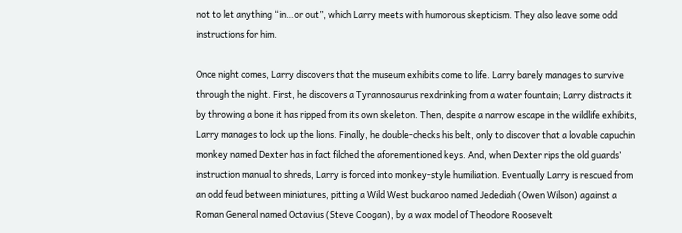not to let anything “in…or out”, which Larry meets with humorous skepticism. They also leave some odd instructions for him.

Once night comes, Larry discovers that the museum exhibits come to life. Larry barely manages to survive through the night. First, he discovers a Tyrannosaurus rexdrinking from a water fountain; Larry distracts it by throwing a bone it has ripped from its own skeleton. Then, despite a narrow escape in the wildlife exhibits, Larry manages to lock up the lions. Finally, he double-checks his belt, only to discover that a lovable capuchin monkey named Dexter has in fact filched the aforementioned keys. And, when Dexter rips the old guards’ instruction manual to shreds, Larry is forced into monkey-style humiliation. Eventually Larry is rescued from an odd feud between miniatures, pitting a Wild West buckaroo named Jedediah (Owen Wilson) against a Roman General named Octavius (Steve Coogan), by a wax model of Theodore Roosevelt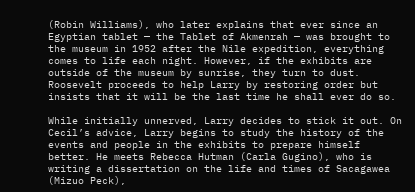(Robin Williams), who later explains that ever since an Egyptian tablet — the Tablet of Akmenrah — was brought to the museum in 1952 after the Nile expedition, everything comes to life each night. However, if the exhibits are outside of the museum by sunrise, they turn to dust. Roosevelt proceeds to help Larry by restoring order but insists that it will be the last time he shall ever do so.

While initially unnerved, Larry decides to stick it out. On Cecil’s advice, Larry begins to study the history of the events and people in the exhibits to prepare himself better. He meets Rebecca Hutman (Carla Gugino), who is writing a dissertation on the life and times of Sacagawea (Mizuo Peck),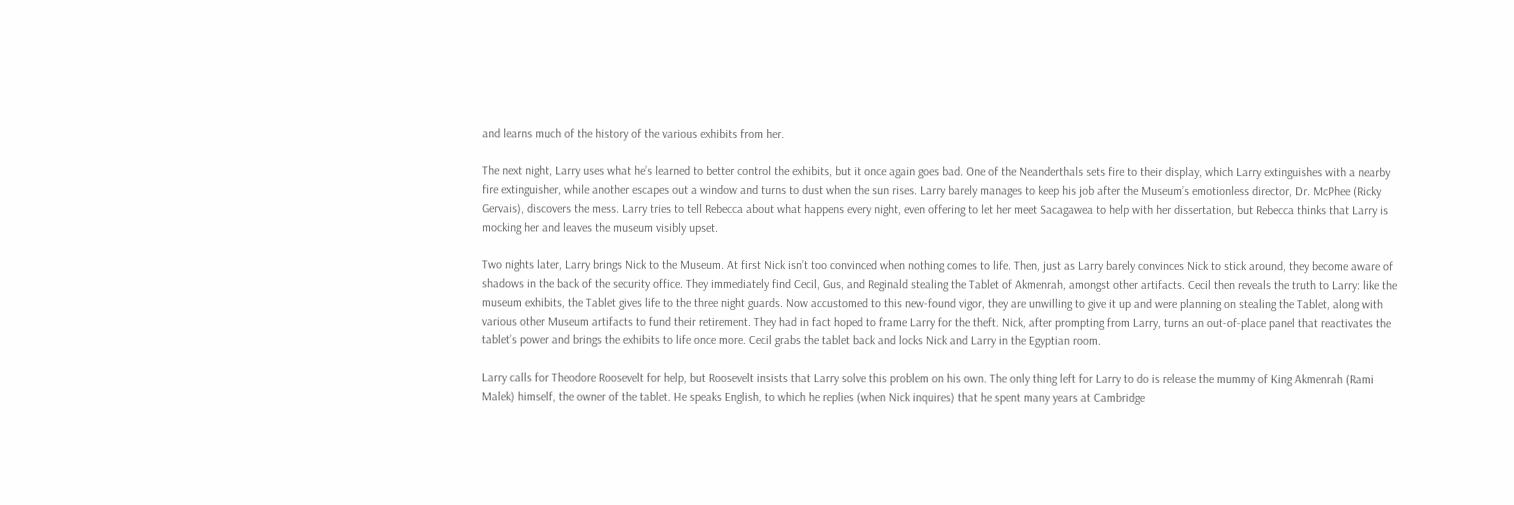and learns much of the history of the various exhibits from her.

The next night, Larry uses what he’s learned to better control the exhibits, but it once again goes bad. One of the Neanderthals sets fire to their display, which Larry extinguishes with a nearby fire extinguisher, while another escapes out a window and turns to dust when the sun rises. Larry barely manages to keep his job after the Museum’s emotionless director, Dr. McPhee (Ricky Gervais), discovers the mess. Larry tries to tell Rebecca about what happens every night, even offering to let her meet Sacagawea to help with her dissertation, but Rebecca thinks that Larry is mocking her and leaves the museum visibly upset.

Two nights later, Larry brings Nick to the Museum. At first Nick isn’t too convinced when nothing comes to life. Then, just as Larry barely convinces Nick to stick around, they become aware of shadows in the back of the security office. They immediately find Cecil, Gus, and Reginald stealing the Tablet of Akmenrah, amongst other artifacts. Cecil then reveals the truth to Larry: like the museum exhibits, the Tablet gives life to the three night guards. Now accustomed to this new-found vigor, they are unwilling to give it up and were planning on stealing the Tablet, along with various other Museum artifacts to fund their retirement. They had in fact hoped to frame Larry for the theft. Nick, after prompting from Larry, turns an out-of-place panel that reactivates the tablet’s power and brings the exhibits to life once more. Cecil grabs the tablet back and locks Nick and Larry in the Egyptian room.

Larry calls for Theodore Roosevelt for help, but Roosevelt insists that Larry solve this problem on his own. The only thing left for Larry to do is release the mummy of King Akmenrah (Rami Malek) himself, the owner of the tablet. He speaks English, to which he replies (when Nick inquires) that he spent many years at Cambridge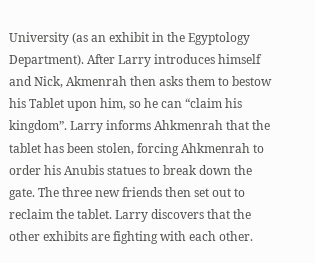University (as an exhibit in the Egyptology Department). After Larry introduces himself and Nick, Akmenrah then asks them to bestow his Tablet upon him, so he can “claim his kingdom”. Larry informs Ahkmenrah that the tablet has been stolen, forcing Ahkmenrah to order his Anubis statues to break down the gate. The three new friends then set out to reclaim the tablet. Larry discovers that the other exhibits are fighting with each other.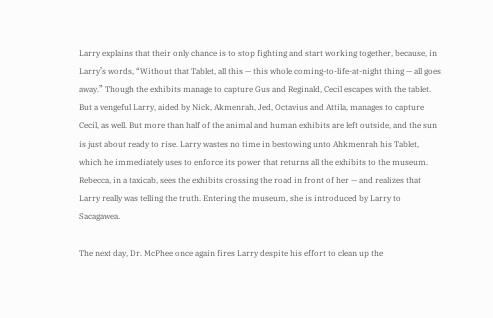Larry explains that their only chance is to stop fighting and start working together, because, in Larry’s words, “Without that Tablet, all this — this whole coming-to-life-at-night thing — all goes away.” Though the exhibits manage to capture Gus and Reginald, Cecil escapes with the tablet. But a vengeful Larry, aided by Nick, Akmenrah, Jed, Octavius and Attila, manages to capture Cecil, as well. But more than half of the animal and human exhibits are left outside, and the sun is just about ready to rise. Larry wastes no time in bestowing unto Ahkmenrah his Tablet, which he immediately uses to enforce its power that returns all the exhibits to the museum. Rebecca, in a taxicab, sees the exhibits crossing the road in front of her — and realizes that Larry really was telling the truth. Entering the museum, she is introduced by Larry to Sacagawea.

The next day, Dr. McPhee once again fires Larry despite his effort to clean up the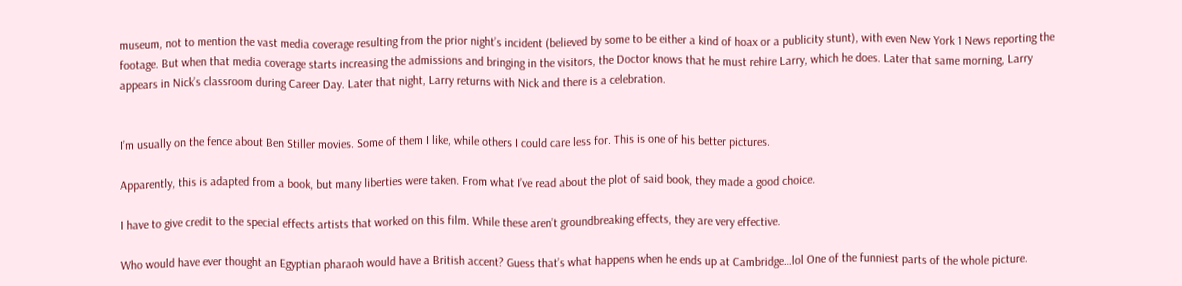museum, not to mention the vast media coverage resulting from the prior night’s incident (believed by some to be either a kind of hoax or a publicity stunt), with even New York 1 News reporting the footage. But when that media coverage starts increasing the admissions and bringing in the visitors, the Doctor knows that he must rehire Larry, which he does. Later that same morning, Larry appears in Nick’s classroom during Career Day. Later that night, Larry returns with Nick and there is a celebration.


I’m usually on the fence about Ben Stiller movies. Some of them I like, while others I could care less for. This is one of his better pictures.

Apparently, this is adapted from a book, but many liberties were taken. From what I’ve read about the plot of said book, they made a good choice.

I have to give credit to the special effects artists that worked on this film. While these aren’t groundbreaking effects, they are very effective.

Who would have ever thought an Egyptian pharaoh would have a British accent? Guess that’s what happens when he ends up at Cambridge…lol One of the funniest parts of the whole picture.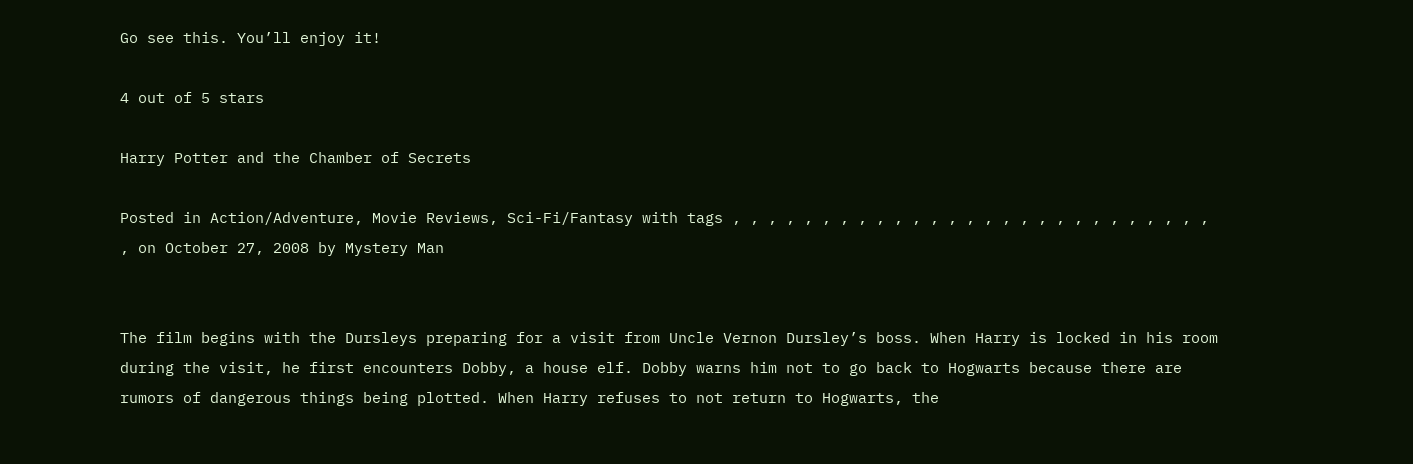Go see this. You’ll enjoy it!

4 out of 5 stars

Harry Potter and the Chamber of Secrets

Posted in Action/Adventure, Movie Reviews, Sci-Fi/Fantasy with tags , , , , , , , , , , , , , , , , , , , , , , , , , , , , on October 27, 2008 by Mystery Man


The film begins with the Dursleys preparing for a visit from Uncle Vernon Dursley’s boss. When Harry is locked in his room during the visit, he first encounters Dobby, a house elf. Dobby warns him not to go back to Hogwarts because there are rumors of dangerous things being plotted. When Harry refuses to not return to Hogwarts, the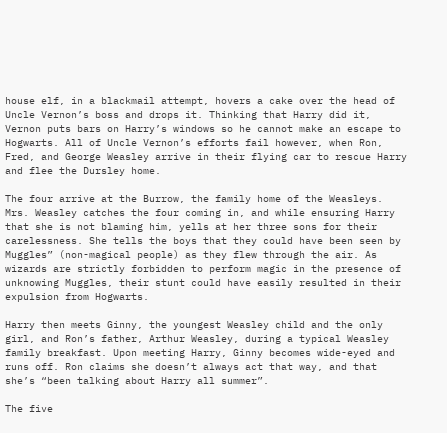house elf, in a blackmail attempt, hovers a cake over the head of Uncle Vernon’s boss and drops it. Thinking that Harry did it, Vernon puts bars on Harry’s windows so he cannot make an escape to Hogwarts. All of Uncle Vernon’s efforts fail however, when Ron, Fred, and George Weasley arrive in their flying car to rescue Harry and flee the Dursley home.

The four arrive at the Burrow, the family home of the Weasleys. Mrs. Weasley catches the four coming in, and while ensuring Harry that she is not blaming him, yells at her three sons for their carelessness. She tells the boys that they could have been seen by Muggles” (non-magical people) as they flew through the air. As wizards are strictly forbidden to perform magic in the presence of unknowing Muggles, their stunt could have easily resulted in their expulsion from Hogwarts.

Harry then meets Ginny, the youngest Weasley child and the only girl, and Ron’s father, Arthur Weasley, during a typical Weasley family breakfast. Upon meeting Harry, Ginny becomes wide-eyed and runs off. Ron claims she doesn’t always act that way, and that she’s “been talking about Harry all summer”.

The five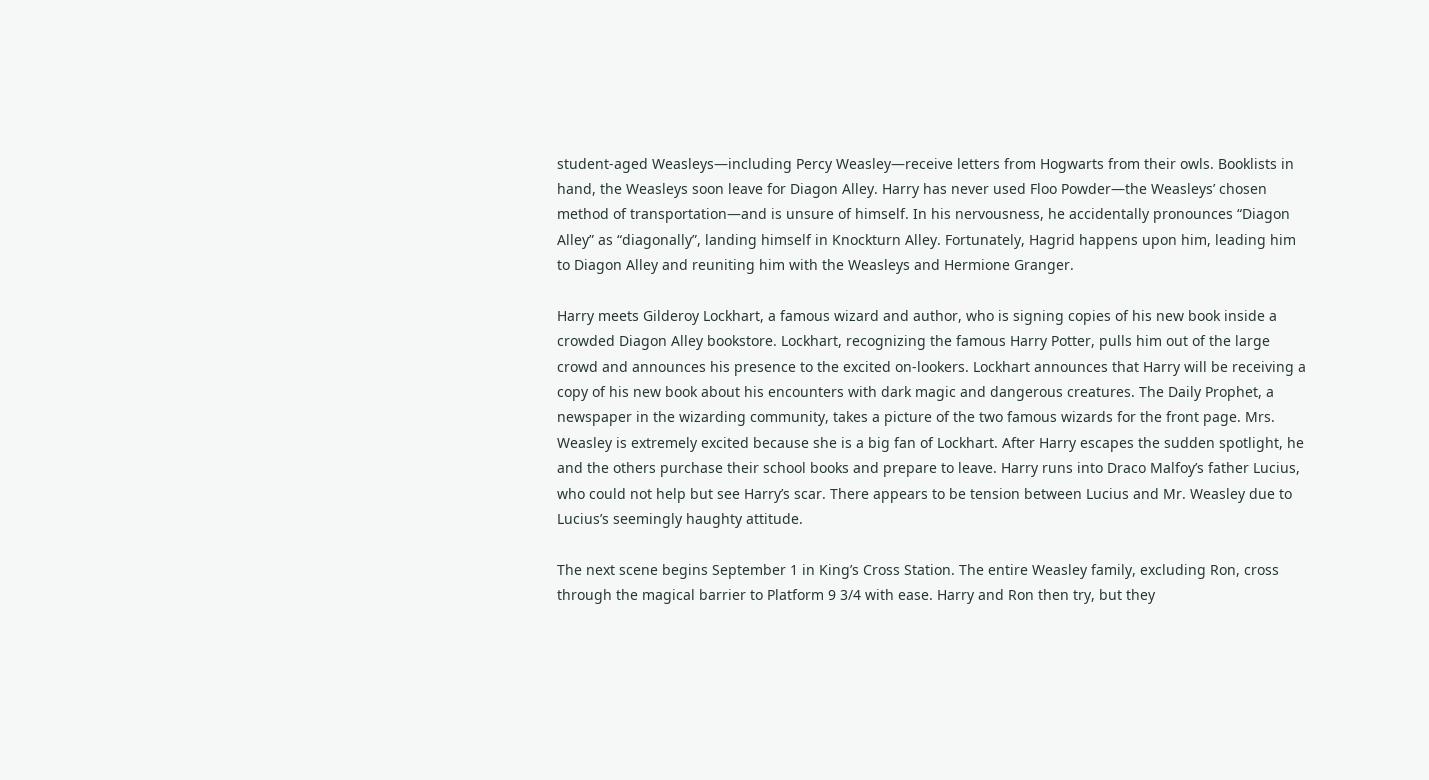student-aged Weasleys—including Percy Weasley—receive letters from Hogwarts from their owls. Booklists in hand, the Weasleys soon leave for Diagon Alley. Harry has never used Floo Powder—the Weasleys’ chosen method of transportation—and is unsure of himself. In his nervousness, he accidentally pronounces “Diagon Alley” as “diagonally”, landing himself in Knockturn Alley. Fortunately, Hagrid happens upon him, leading him to Diagon Alley and reuniting him with the Weasleys and Hermione Granger.

Harry meets Gilderoy Lockhart, a famous wizard and author, who is signing copies of his new book inside a crowded Diagon Alley bookstore. Lockhart, recognizing the famous Harry Potter, pulls him out of the large crowd and announces his presence to the excited on-lookers. Lockhart announces that Harry will be receiving a copy of his new book about his encounters with dark magic and dangerous creatures. The Daily Prophet, a newspaper in the wizarding community, takes a picture of the two famous wizards for the front page. Mrs. Weasley is extremely excited because she is a big fan of Lockhart. After Harry escapes the sudden spotlight, he and the others purchase their school books and prepare to leave. Harry runs into Draco Malfoy’s father Lucius, who could not help but see Harry’s scar. There appears to be tension between Lucius and Mr. Weasley due to Lucius’s seemingly haughty attitude.

The next scene begins September 1 in King’s Cross Station. The entire Weasley family, excluding Ron, cross through the magical barrier to Platform 9 3/4 with ease. Harry and Ron then try, but they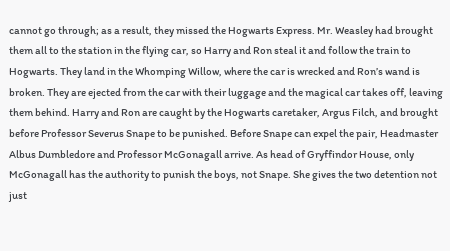cannot go through; as a result, they missed the Hogwarts Express. Mr. Weasley had brought them all to the station in the flying car, so Harry and Ron steal it and follow the train to Hogwarts. They land in the Whomping Willow, where the car is wrecked and Ron’s wand is broken. They are ejected from the car with their luggage and the magical car takes off, leaving them behind. Harry and Ron are caught by the Hogwarts caretaker, Argus Filch, and brought before Professor Severus Snape to be punished. Before Snape can expel the pair, Headmaster Albus Dumbledore and Professor McGonagall arrive. As head of Gryffindor House, only McGonagall has the authority to punish the boys, not Snape. She gives the two detention not just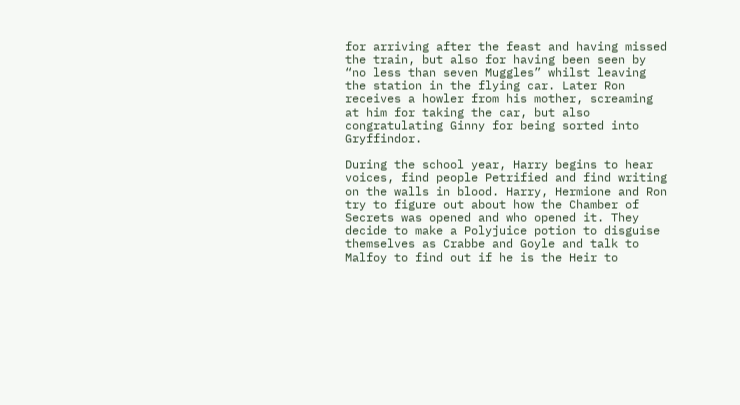for arriving after the feast and having missed the train, but also for having been seen by “no less than seven Muggles” whilst leaving the station in the flying car. Later Ron receives a howler from his mother, screaming at him for taking the car, but also congratulating Ginny for being sorted into Gryffindor.

During the school year, Harry begins to hear voices, find people Petrified and find writing on the walls in blood. Harry, Hermione and Ron try to figure out about how the Chamber of Secrets was opened and who opened it. They decide to make a Polyjuice potion to disguise themselves as Crabbe and Goyle and talk to Malfoy to find out if he is the Heir to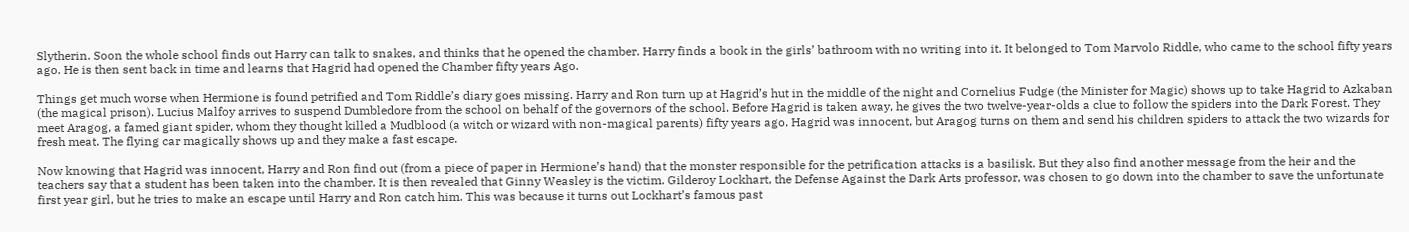Slytherin. Soon the whole school finds out Harry can talk to snakes, and thinks that he opened the chamber. Harry finds a book in the girls’ bathroom with no writing into it. It belonged to Tom Marvolo Riddle, who came to the school fifty years ago. He is then sent back in time and learns that Hagrid had opened the Chamber fifty years Ago.

Things get much worse when Hermione is found petrified and Tom Riddle’s diary goes missing. Harry and Ron turn up at Hagrid’s hut in the middle of the night and Cornelius Fudge (the Minister for Magic) shows up to take Hagrid to Azkaban (the magical prison). Lucius Malfoy arrives to suspend Dumbledore from the school on behalf of the governors of the school. Before Hagrid is taken away, he gives the two twelve-year-olds a clue to follow the spiders into the Dark Forest. They meet Aragog, a famed giant spider, whom they thought killed a Mudblood (a witch or wizard with non-magical parents) fifty years ago. Hagrid was innocent, but Aragog turns on them and send his children spiders to attack the two wizards for fresh meat. The flying car magically shows up and they make a fast escape.

Now knowing that Hagrid was innocent, Harry and Ron find out (from a piece of paper in Hermione’s hand) that the monster responsible for the petrification attacks is a basilisk. But they also find another message from the heir and the teachers say that a student has been taken into the chamber. It is then revealed that Ginny Weasley is the victim. Gilderoy Lockhart, the Defense Against the Dark Arts professor, was chosen to go down into the chamber to save the unfortunate first year girl, but he tries to make an escape until Harry and Ron catch him. This was because it turns out Lockhart’s famous past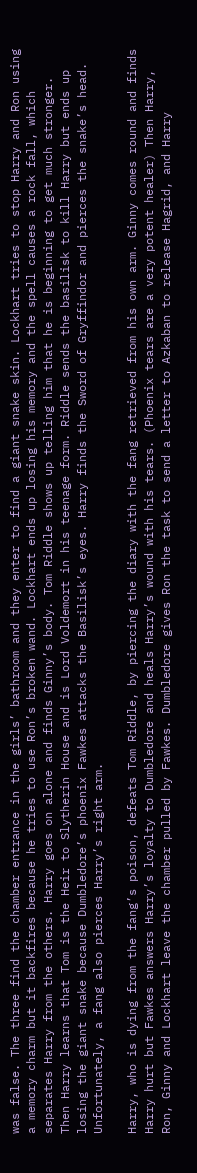was false. The three find the chamber entrance in the girls’ bathroom and they enter to find a giant snake skin. Lockhart tries to stop Harry and Ron using a memory charm but it backfires because he tries to use Ron’s broken wand. Lockhart ends up losing his memory and the spell causes a rock fall, which separates Harry from the others. Harry goes on alone and finds Ginny’s body. Tom Riddle shows up telling him that he is beginning to get much stronger. Then Harry learns that Tom is the Heir to Slytherin House and is Lord Voldemort in his teenage form. Riddle sends the basilisk to kill Harry but ends up losing the giant snake because Dumbledore’s phoenix Fawkes attacks the Basilisk’s eyes. Harry finds the Sword of Gryffindor and pierces the snake’s head. Unfortunately, a fang also pierces Harry’s right arm.

Harry, who is dying from the fang’s poison, defeats Tom Riddle, by piercing the diary with the fang retrieved from his own arm. Ginny comes round and finds Harry hurt but Fawkes answers Harry’s loyalty to Dumbledore and heals Harry’s wound with his tears. (Phoenix tears are a very potent healer) Then Harry, Ron, Ginny and Lockhart leave the chamber pulled by Fawkes. Dumbledore gives Ron the task to send a letter to Azkaban to release Hagrid, and Harry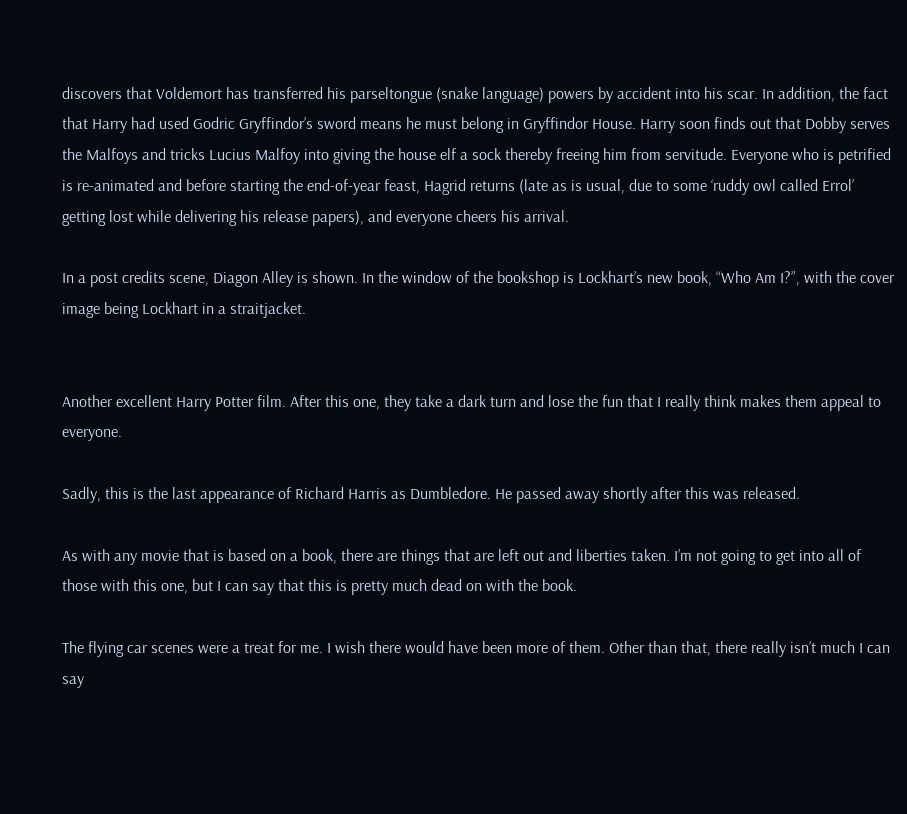discovers that Voldemort has transferred his parseltongue (snake language) powers by accident into his scar. In addition, the fact that Harry had used Godric Gryffindor’s sword means he must belong in Gryffindor House. Harry soon finds out that Dobby serves the Malfoys and tricks Lucius Malfoy into giving the house elf a sock thereby freeing him from servitude. Everyone who is petrified is re-animated and before starting the end-of-year feast, Hagrid returns (late as is usual, due to some ‘ruddy owl called Errol’ getting lost while delivering his release papers), and everyone cheers his arrival.

In a post credits scene, Diagon Alley is shown. In the window of the bookshop is Lockhart’s new book, “Who Am I?”, with the cover image being Lockhart in a straitjacket.


Another excellent Harry Potter film. After this one, they take a dark turn and lose the fun that I really think makes them appeal to everyone.

Sadly, this is the last appearance of Richard Harris as Dumbledore. He passed away shortly after this was released.

As with any movie that is based on a book, there are things that are left out and liberties taken. I’m not going to get into all of those with this one, but I can say that this is pretty much dead on with the book.

The flying car scenes were a treat for me. I wish there would have been more of them. Other than that, there really isn’t much I can say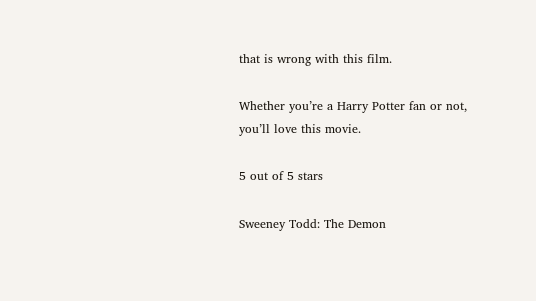that is wrong with this film.

Whether you’re a Harry Potter fan or not, you’ll love this movie.

5 out of 5 stars

Sweeney Todd: The Demon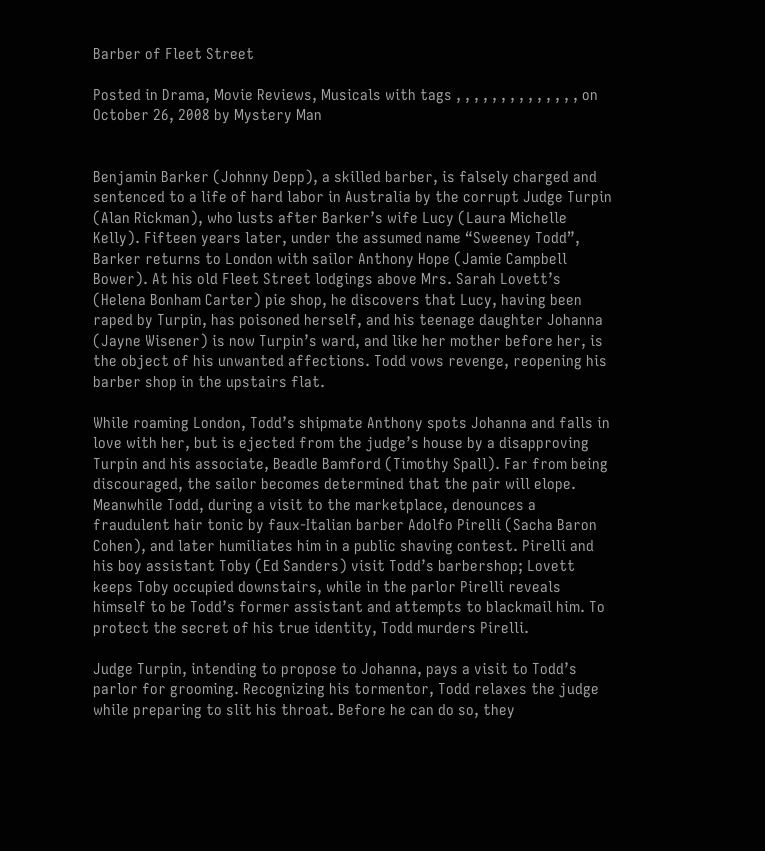Barber of Fleet Street

Posted in Drama, Movie Reviews, Musicals with tags , , , , , , , , , , , , , , on October 26, 2008 by Mystery Man


Benjamin Barker (Johnny Depp), a skilled barber, is falsely charged and sentenced to a life of hard labor in Australia by the corrupt Judge Turpin (Alan Rickman), who lusts after Barker’s wife Lucy (Laura Michelle Kelly). Fifteen years later, under the assumed name “Sweeney Todd”, Barker returns to London with sailor Anthony Hope (Jamie Campbell Bower). At his old Fleet Street lodgings above Mrs. Sarah Lovett’s (Helena Bonham Carter) pie shop, he discovers that Lucy, having been raped by Turpin, has poisoned herself, and his teenage daughter Johanna (Jayne Wisener) is now Turpin’s ward, and like her mother before her, is the object of his unwanted affections. Todd vows revenge, reopening his barber shop in the upstairs flat.

While roaming London, Todd’s shipmate Anthony spots Johanna and falls in love with her, but is ejected from the judge’s house by a disapproving Turpin and his associate, Beadle Bamford (Timothy Spall). Far from being discouraged, the sailor becomes determined that the pair will elope. Meanwhile Todd, during a visit to the marketplace, denounces a fraudulent hair tonic by faux-Italian barber Adolfo Pirelli (Sacha Baron Cohen), and later humiliates him in a public shaving contest. Pirelli and his boy assistant Toby (Ed Sanders) visit Todd’s barbershop; Lovett keeps Toby occupied downstairs, while in the parlor Pirelli reveals himself to be Todd’s former assistant and attempts to blackmail him. To protect the secret of his true identity, Todd murders Pirelli.

Judge Turpin, intending to propose to Johanna, pays a visit to Todd’s parlor for grooming. Recognizing his tormentor, Todd relaxes the judge while preparing to slit his throat. Before he can do so, they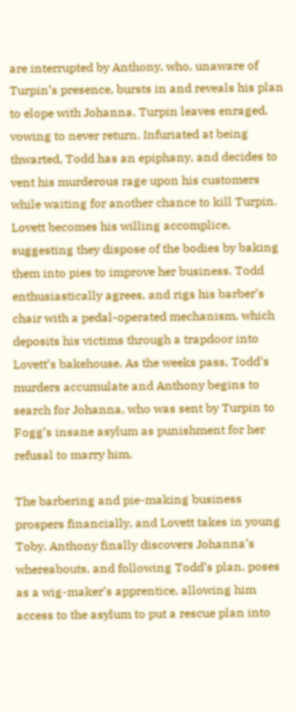are interrupted by Anthony, who, unaware of Turpin’s presence, bursts in and reveals his plan to elope with Johanna. Turpin leaves enraged, vowing to never return. Infuriated at being thwarted, Todd has an epiphany, and decides to vent his murderous rage upon his customers while waiting for another chance to kill Turpin. Lovett becomes his willing accomplice, suggesting they dispose of the bodies by baking them into pies to improve her business. Todd enthusiastically agrees, and rigs his barber’s chair with a pedal-operated mechanism, which deposits his victims through a trapdoor into Lovett’s bakehouse. As the weeks pass, Todd’s murders accumulate and Anthony begins to search for Johanna, who was sent by Turpin to Fogg’s insane asylum as punishment for her refusal to marry him.

The barbering and pie-making business prospers financially, and Lovett takes in young Toby. Anthony finally discovers Johanna’s whereabouts, and following Todd’s plan, poses as a wig-maker’s apprentice, allowing him access to the asylum to put a rescue plan into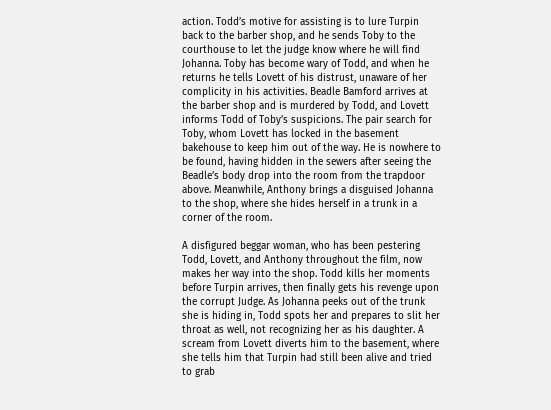action. Todd’s motive for assisting is to lure Turpin back to the barber shop, and he sends Toby to the courthouse to let the judge know where he will find Johanna. Toby has become wary of Todd, and when he returns he tells Lovett of his distrust, unaware of her complicity in his activities. Beadle Bamford arrives at the barber shop and is murdered by Todd, and Lovett informs Todd of Toby’s suspicions. The pair search for Toby, whom Lovett has locked in the basement bakehouse to keep him out of the way. He is nowhere to be found, having hidden in the sewers after seeing the Beadle’s body drop into the room from the trapdoor above. Meanwhile, Anthony brings a disguised Johanna to the shop, where she hides herself in a trunk in a corner of the room.

A disfigured beggar woman, who has been pestering Todd, Lovett, and Anthony throughout the film, now makes her way into the shop. Todd kills her moments before Turpin arrives, then finally gets his revenge upon the corrupt Judge. As Johanna peeks out of the trunk she is hiding in, Todd spots her and prepares to slit her throat as well, not recognizing her as his daughter. A scream from Lovett diverts him to the basement, where she tells him that Turpin had still been alive and tried to grab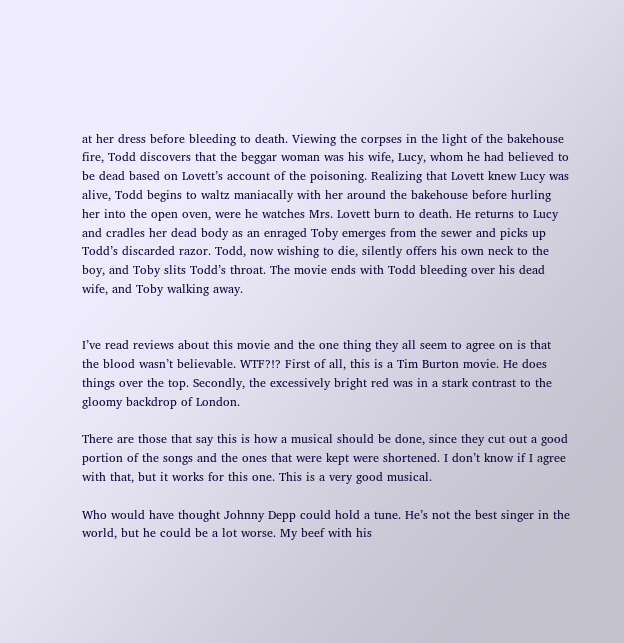at her dress before bleeding to death. Viewing the corpses in the light of the bakehouse fire, Todd discovers that the beggar woman was his wife, Lucy, whom he had believed to be dead based on Lovett’s account of the poisoning. Realizing that Lovett knew Lucy was alive, Todd begins to waltz maniacally with her around the bakehouse before hurling her into the open oven, were he watches Mrs. Lovett burn to death. He returns to Lucy and cradles her dead body as an enraged Toby emerges from the sewer and picks up Todd’s discarded razor. Todd, now wishing to die, silently offers his own neck to the boy, and Toby slits Todd’s throat. The movie ends with Todd bleeding over his dead wife, and Toby walking away.


I’ve read reviews about this movie and the one thing they all seem to agree on is that the blood wasn’t believable. WTF?!? First of all, this is a Tim Burton movie. He does things over the top. Secondly, the excessively bright red was in a stark contrast to the gloomy backdrop of London.

There are those that say this is how a musical should be done, since they cut out a good portion of the songs and the ones that were kept were shortened. I don’t know if I agree with that, but it works for this one. This is a very good musical.

Who would have thought Johnny Depp could hold a tune. He’s not the best singer in the world, but he could be a lot worse. My beef with his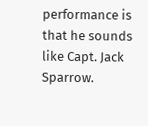performance is that he sounds like Capt. Jack Sparrow.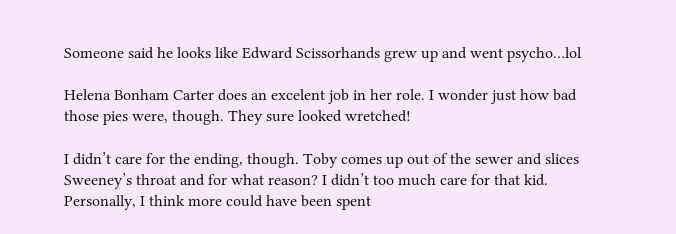Someone said he looks like Edward Scissorhands grew up and went psycho…lol

Helena Bonham Carter does an excelent job in her role. I wonder just how bad those pies were, though. They sure looked wretched!

I didn’t care for the ending, though. Toby comes up out of the sewer and slices Sweeney’s throat and for what reason? I didn’t too much care for that kid. Personally, I think more could have been spent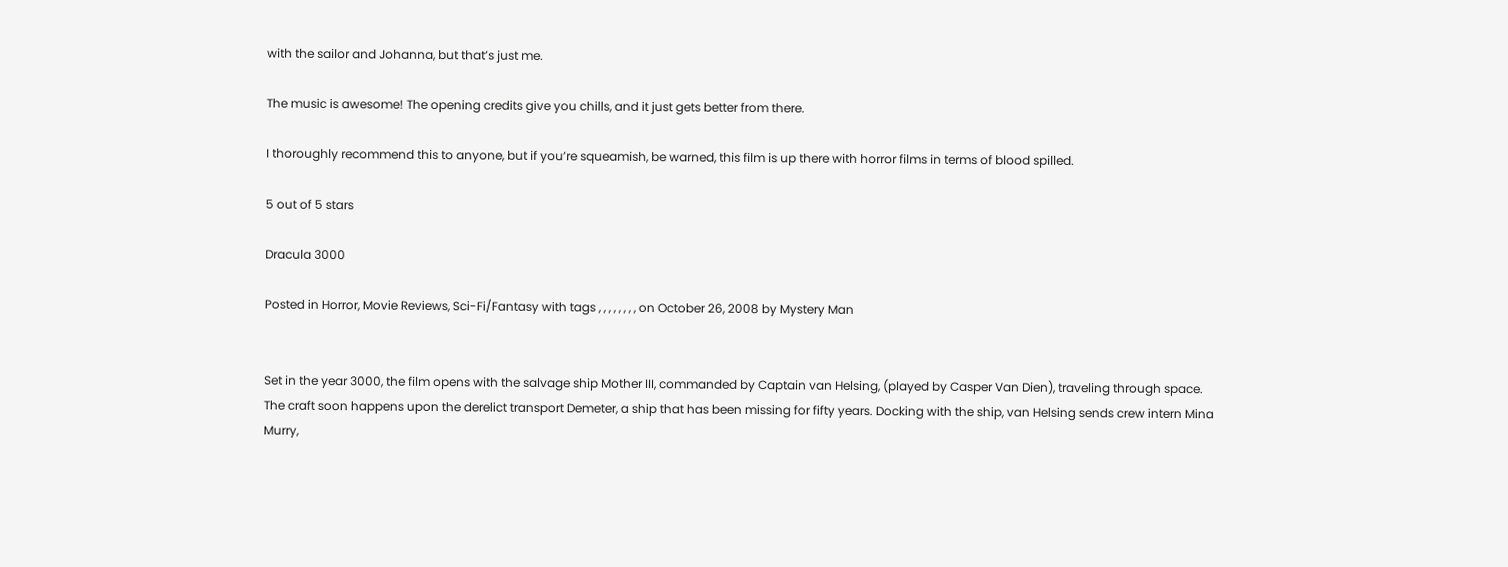with the sailor and Johanna, but that’s just me.

The music is awesome! The opening credits give you chills, and it just gets better from there.

I thoroughly recommend this to anyone, but if you’re squeamish, be warned, this film is up there with horror films in terms of blood spilled.

5 out of 5 stars

Dracula 3000

Posted in Horror, Movie Reviews, Sci-Fi/Fantasy with tags , , , , , , , , on October 26, 2008 by Mystery Man


Set in the year 3000, the film opens with the salvage ship Mother III, commanded by Captain van Helsing, (played by Casper Van Dien), traveling through space. The craft soon happens upon the derelict transport Demeter, a ship that has been missing for fifty years. Docking with the ship, van Helsing sends crew intern Mina Murry,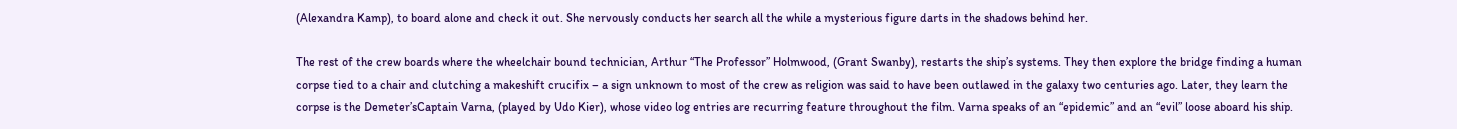(Alexandra Kamp), to board alone and check it out. She nervously conducts her search all the while a mysterious figure darts in the shadows behind her.

The rest of the crew boards where the wheelchair bound technician, Arthur “The Professor” Holmwood, (Grant Swanby), restarts the ship’s systems. They then explore the bridge finding a human corpse tied to a chair and clutching a makeshift crucifix – a sign unknown to most of the crew as religion was said to have been outlawed in the galaxy two centuries ago. Later, they learn the corpse is the Demeter’sCaptain Varna, (played by Udo Kier), whose video log entries are recurring feature throughout the film. Varna speaks of an “epidemic” and an “evil” loose aboard his ship.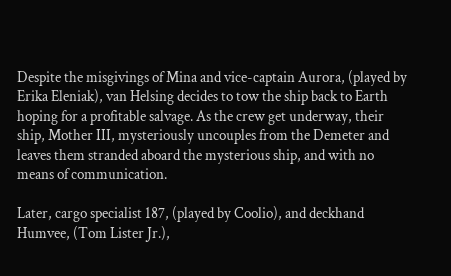Despite the misgivings of Mina and vice-captain Aurora, (played by Erika Eleniak), van Helsing decides to tow the ship back to Earth hoping for a profitable salvage. As the crew get underway, their ship, Mother III, mysteriously uncouples from the Demeter and leaves them stranded aboard the mysterious ship, and with no means of communication.

Later, cargo specialist 187, (played by Coolio), and deckhand Humvee, (Tom Lister Jr.),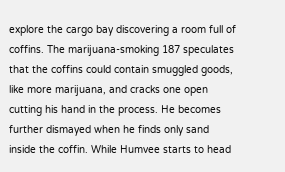explore the cargo bay discovering a room full of coffins. The marijuana-smoking 187 speculates that the coffins could contain smuggled goods, like more marijuana, and cracks one open cutting his hand in the process. He becomes further dismayed when he finds only sand inside the coffin. While Humvee starts to head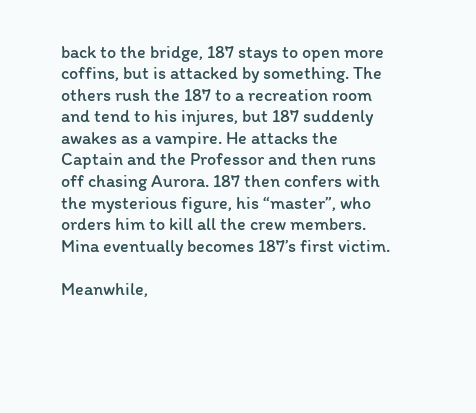back to the bridge, 187 stays to open more coffins, but is attacked by something. The others rush the 187 to a recreation room and tend to his injures, but 187 suddenly awakes as a vampire. He attacks the Captain and the Professor and then runs off chasing Aurora. 187 then confers with the mysterious figure, his “master”, who orders him to kill all the crew members. Mina eventually becomes 187’s first victim.

Meanwhile,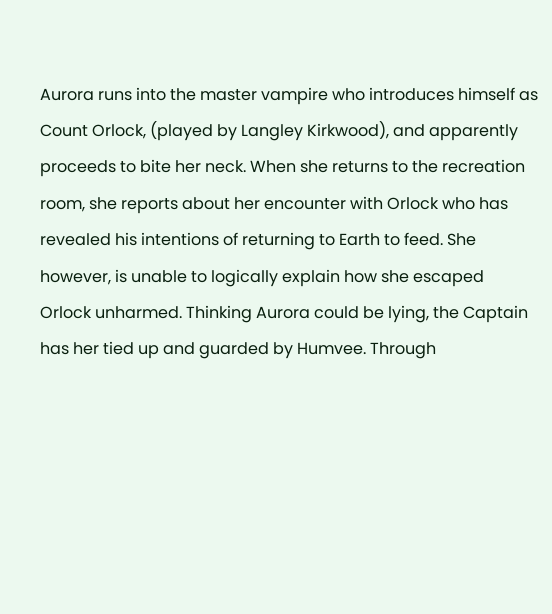Aurora runs into the master vampire who introduces himself as Count Orlock, (played by Langley Kirkwood), and apparently proceeds to bite her neck. When she returns to the recreation room, she reports about her encounter with Orlock who has revealed his intentions of returning to Earth to feed. She however, is unable to logically explain how she escaped Orlock unharmed. Thinking Aurora could be lying, the Captain has her tied up and guarded by Humvee. Through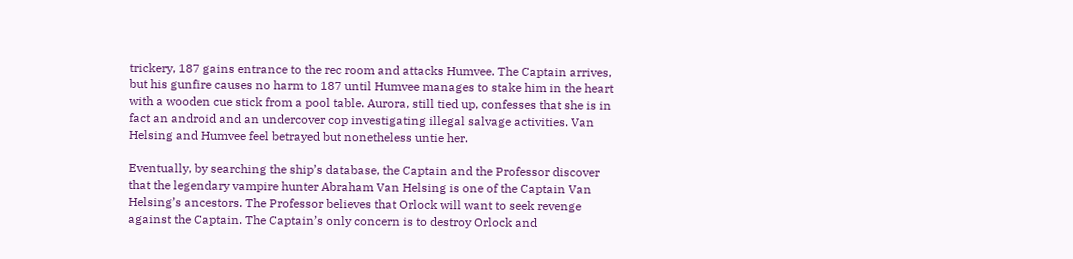trickery, 187 gains entrance to the rec room and attacks Humvee. The Captain arrives, but his gunfire causes no harm to 187 until Humvee manages to stake him in the heart with a wooden cue stick from a pool table. Aurora, still tied up, confesses that she is in fact an android and an undercover cop investigating illegal salvage activities. Van Helsing and Humvee feel betrayed but nonetheless untie her.

Eventually, by searching the ship’s database, the Captain and the Professor discover that the legendary vampire hunter Abraham Van Helsing is one of the Captain Van Helsing’s ancestors. The Professor believes that Orlock will want to seek revenge against the Captain. The Captain’s only concern is to destroy Orlock and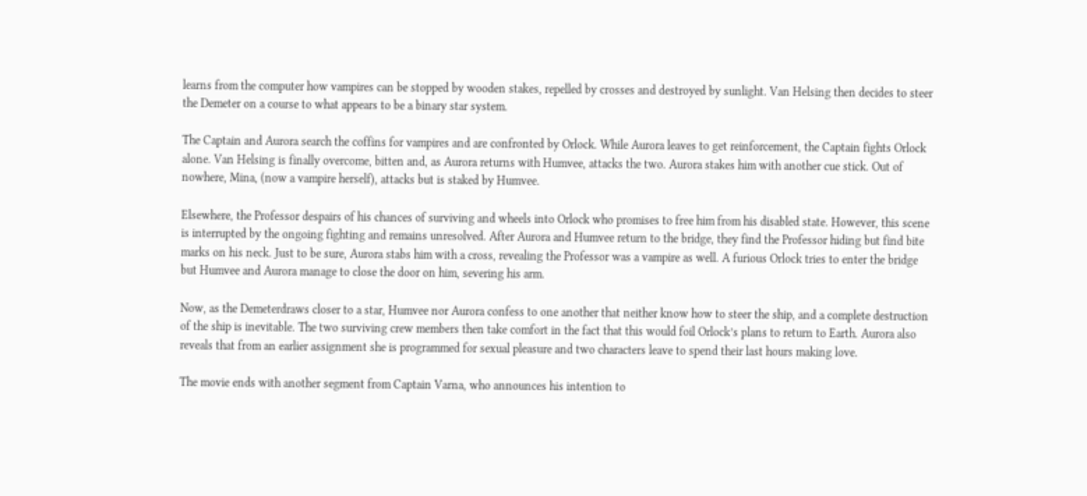learns from the computer how vampires can be stopped by wooden stakes, repelled by crosses and destroyed by sunlight. Van Helsing then decides to steer the Demeter on a course to what appears to be a binary star system.

The Captain and Aurora search the coffins for vampires and are confronted by Orlock. While Aurora leaves to get reinforcement, the Captain fights Orlock alone. Van Helsing is finally overcome, bitten and, as Aurora returns with Humvee, attacks the two. Aurora stakes him with another cue stick. Out of nowhere, Mina, (now a vampire herself), attacks but is staked by Humvee.

Elsewhere, the Professor despairs of his chances of surviving and wheels into Orlock who promises to free him from his disabled state. However, this scene is interrupted by the ongoing fighting and remains unresolved. After Aurora and Humvee return to the bridge, they find the Professor hiding but find bite marks on his neck. Just to be sure, Aurora stabs him with a cross, revealing the Professor was a vampire as well. A furious Orlock tries to enter the bridge but Humvee and Aurora manage to close the door on him, severing his arm.

Now, as the Demeterdraws closer to a star, Humvee nor Aurora confess to one another that neither know how to steer the ship, and a complete destruction of the ship is inevitable. The two surviving crew members then take comfort in the fact that this would foil Orlock’s plans to return to Earth. Aurora also reveals that from an earlier assignment she is programmed for sexual pleasure and two characters leave to spend their last hours making love.

The movie ends with another segment from Captain Varna, who announces his intention to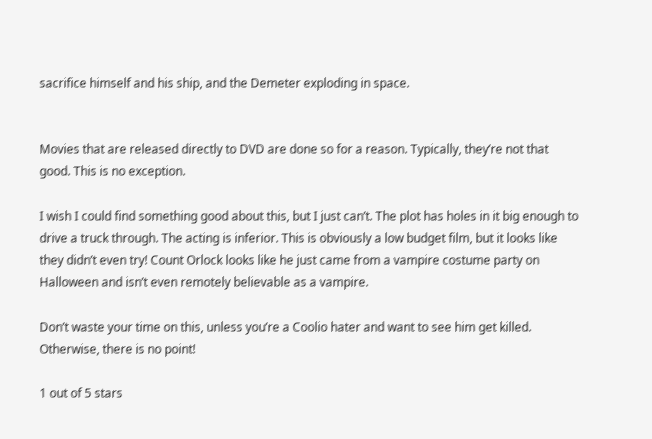sacrifice himself and his ship, and the Demeter exploding in space.


Movies that are released directly to DVD are done so for a reason. Typically, they’re not that good. This is no exception.

I wish I could find something good about this, but I just can’t. The plot has holes in it big enough to drive a truck through. The acting is inferior. This is obviously a low budget film, but it looks like they didn’t even try! Count Orlock looks like he just came from a vampire costume party on Halloween and isn’t even remotely believable as a vampire.

Don’t waste your time on this, unless you’re a Coolio hater and want to see him get killed. Otherwise, there is no point!

1 out of 5 stars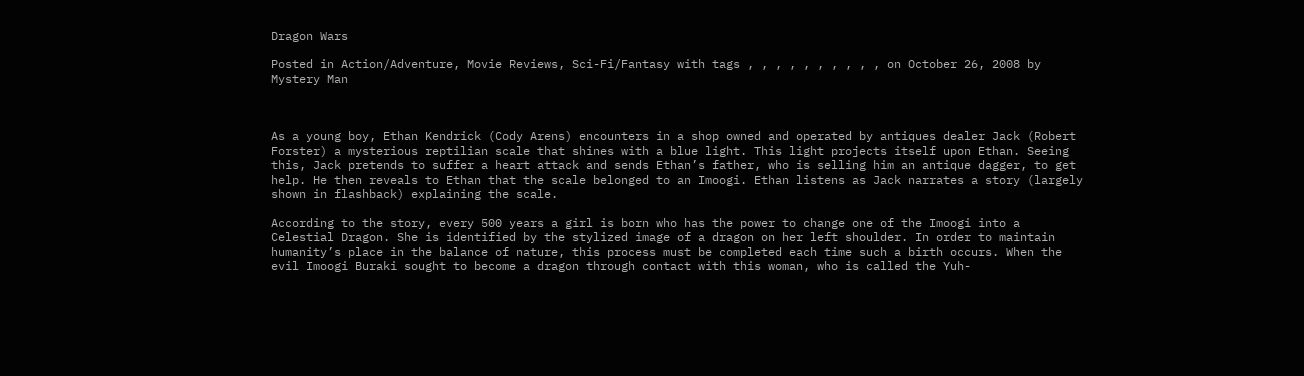Dragon Wars

Posted in Action/Adventure, Movie Reviews, Sci-Fi/Fantasy with tags , , , , , , , , , , on October 26, 2008 by Mystery Man



As a young boy, Ethan Kendrick (Cody Arens) encounters in a shop owned and operated by antiques dealer Jack (Robert Forster) a mysterious reptilian scale that shines with a blue light. This light projects itself upon Ethan. Seeing this, Jack pretends to suffer a heart attack and sends Ethan’s father, who is selling him an antique dagger, to get help. He then reveals to Ethan that the scale belonged to an Imoogi. Ethan listens as Jack narrates a story (largely shown in flashback) explaining the scale.

According to the story, every 500 years a girl is born who has the power to change one of the Imoogi into a Celestial Dragon. She is identified by the stylized image of a dragon on her left shoulder. In order to maintain humanity’s place in the balance of nature, this process must be completed each time such a birth occurs. When the evil Imoogi Buraki sought to become a dragon through contact with this woman, who is called the Yuh-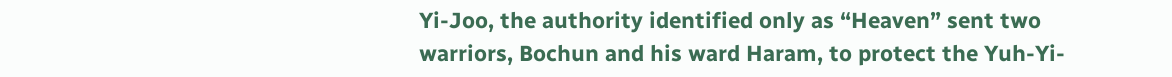Yi-Joo, the authority identified only as “Heaven” sent two warriors, Bochun and his ward Haram, to protect the Yuh-Yi-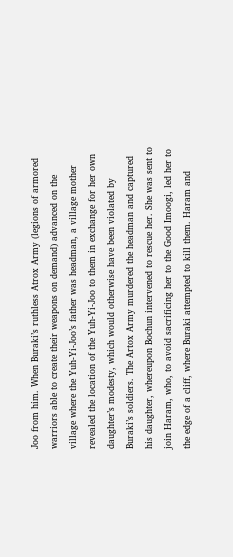Joo from him. When Buraki’s ruthless Atrox Army (legions of armored warriors able to create their weapons on demand) advanced on the village where the Yuh-Yi-Joo’s father was headman, a village mother revealed the location of the Yuh-Yi-Joo to them in exchange for her own daughter’s modesty, which would otherwise have been violated by Buraki’s soldiers. The Artox Army murdered the headman and captured his daughter, whereupon Bochun intervened to rescue her. She was sent to join Haram, who, to avoid sacrificing her to the Good Imoogi, led her to the edge of a cliff, where Buraki attempted to kill them. Haram and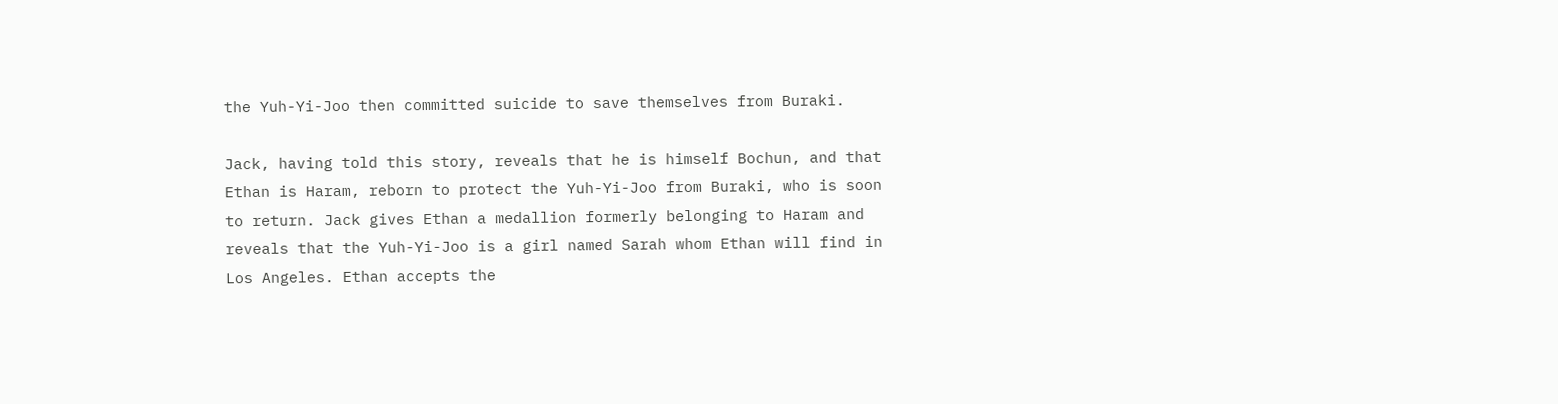the Yuh-Yi-Joo then committed suicide to save themselves from Buraki.

Jack, having told this story, reveals that he is himself Bochun, and that Ethan is Haram, reborn to protect the Yuh-Yi-Joo from Buraki, who is soon to return. Jack gives Ethan a medallion formerly belonging to Haram and reveals that the Yuh-Yi-Joo is a girl named Sarah whom Ethan will find in Los Angeles. Ethan accepts the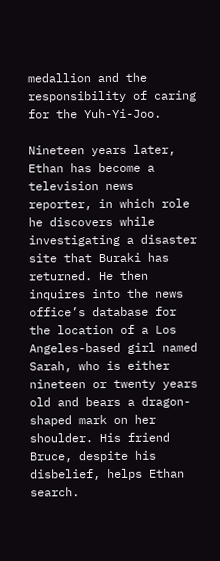medallion and the responsibility of caring for the Yuh-Yi-Joo.

Nineteen years later, Ethan has become a television news reporter, in which role he discovers while investigating a disaster site that Buraki has returned. He then inquires into the news office’s database for the location of a Los Angeles-based girl named Sarah, who is either nineteen or twenty years old and bears a dragon-shaped mark on her shoulder. His friend Bruce, despite his disbelief, helps Ethan search.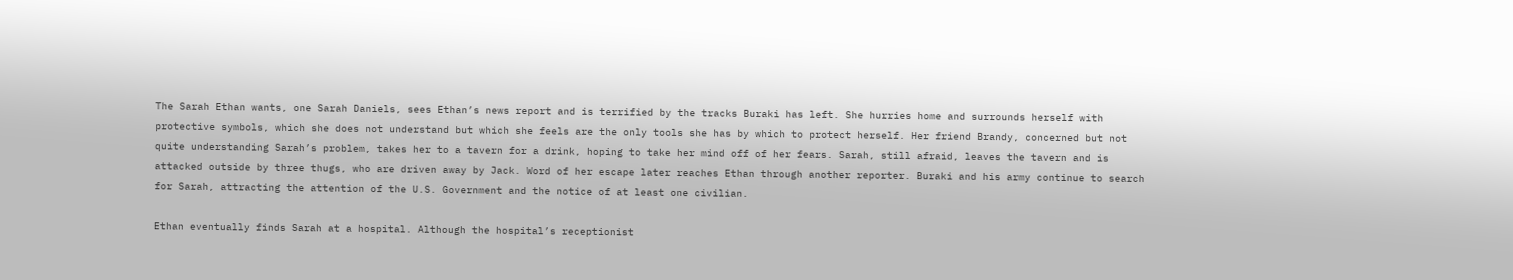The Sarah Ethan wants, one Sarah Daniels, sees Ethan’s news report and is terrified by the tracks Buraki has left. She hurries home and surrounds herself with protective symbols, which she does not understand but which she feels are the only tools she has by which to protect herself. Her friend Brandy, concerned but not quite understanding Sarah’s problem, takes her to a tavern for a drink, hoping to take her mind off of her fears. Sarah, still afraid, leaves the tavern and is attacked outside by three thugs, who are driven away by Jack. Word of her escape later reaches Ethan through another reporter. Buraki and his army continue to search for Sarah, attracting the attention of the U.S. Government and the notice of at least one civilian.

Ethan eventually finds Sarah at a hospital. Although the hospital’s receptionist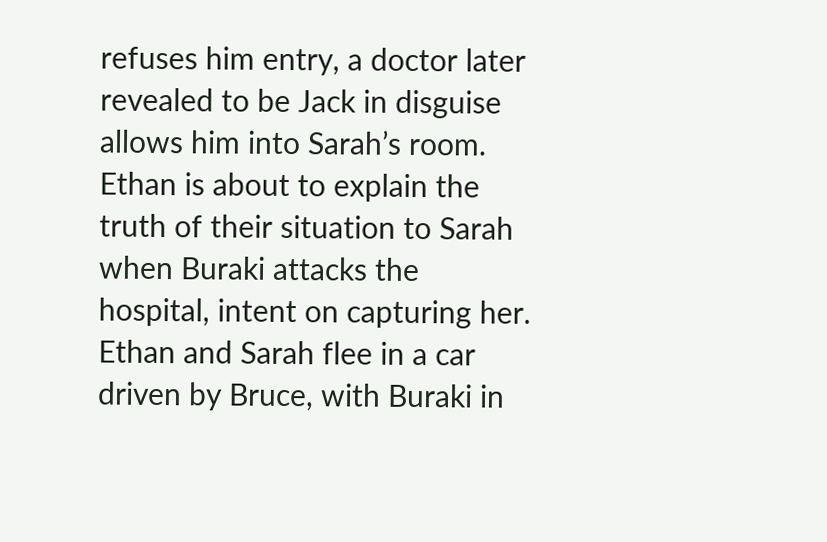refuses him entry, a doctor later revealed to be Jack in disguise allows him into Sarah’s room. Ethan is about to explain the truth of their situation to Sarah when Buraki attacks the hospital, intent on capturing her. Ethan and Sarah flee in a car driven by Bruce, with Buraki in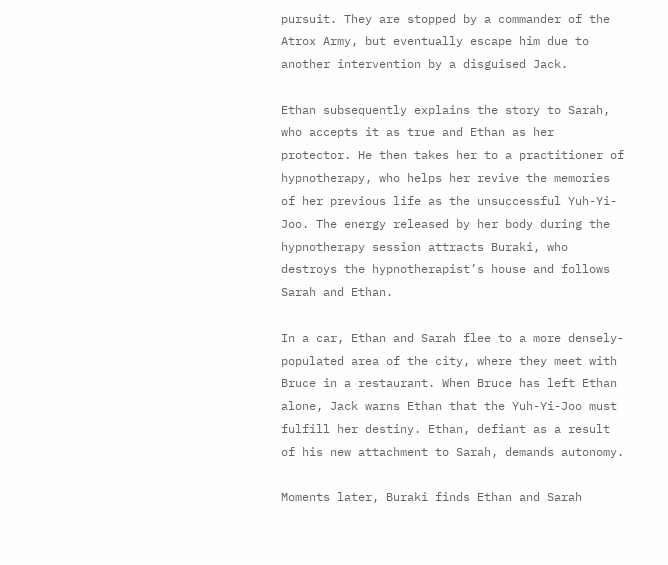pursuit. They are stopped by a commander of the Atrox Army, but eventually escape him due to another intervention by a disguised Jack.

Ethan subsequently explains the story to Sarah, who accepts it as true and Ethan as her protector. He then takes her to a practitioner of hypnotherapy, who helps her revive the memories of her previous life as the unsuccessful Yuh-Yi-Joo. The energy released by her body during the hypnotherapy session attracts Buraki, who destroys the hypnotherapist’s house and follows Sarah and Ethan.

In a car, Ethan and Sarah flee to a more densely-populated area of the city, where they meet with Bruce in a restaurant. When Bruce has left Ethan alone, Jack warns Ethan that the Yuh-Yi-Joo must fulfill her destiny. Ethan, defiant as a result of his new attachment to Sarah, demands autonomy.

Moments later, Buraki finds Ethan and Sarah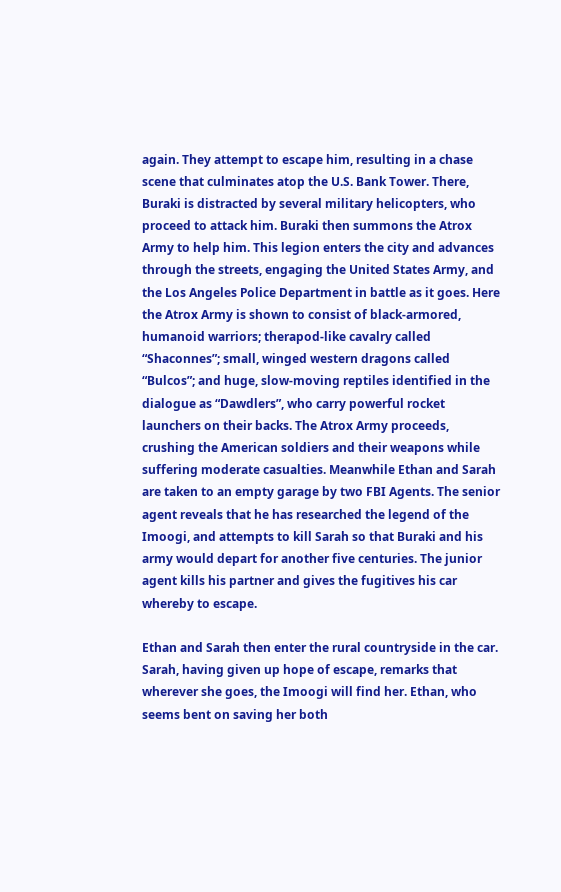again. They attempt to escape him, resulting in a chase scene that culminates atop the U.S. Bank Tower. There, Buraki is distracted by several military helicopters, who proceed to attack him. Buraki then summons the Atrox Army to help him. This legion enters the city and advances through the streets, engaging the United States Army, and the Los Angeles Police Department in battle as it goes. Here the Atrox Army is shown to consist of black-armored, humanoid warriors; therapod-like cavalry called “Shaconnes”; small, winged western dragons called “Bulcos”; and huge, slow-moving reptiles identified in the dialogue as “Dawdlers”, who carry powerful rocket launchers on their backs. The Atrox Army proceeds, crushing the American soldiers and their weapons while suffering moderate casualties. Meanwhile Ethan and Sarah are taken to an empty garage by two FBI Agents. The senior agent reveals that he has researched the legend of the Imoogi, and attempts to kill Sarah so that Buraki and his army would depart for another five centuries. The junior agent kills his partner and gives the fugitives his car whereby to escape.

Ethan and Sarah then enter the rural countryside in the car. Sarah, having given up hope of escape, remarks that wherever she goes, the Imoogi will find her. Ethan, who seems bent on saving her both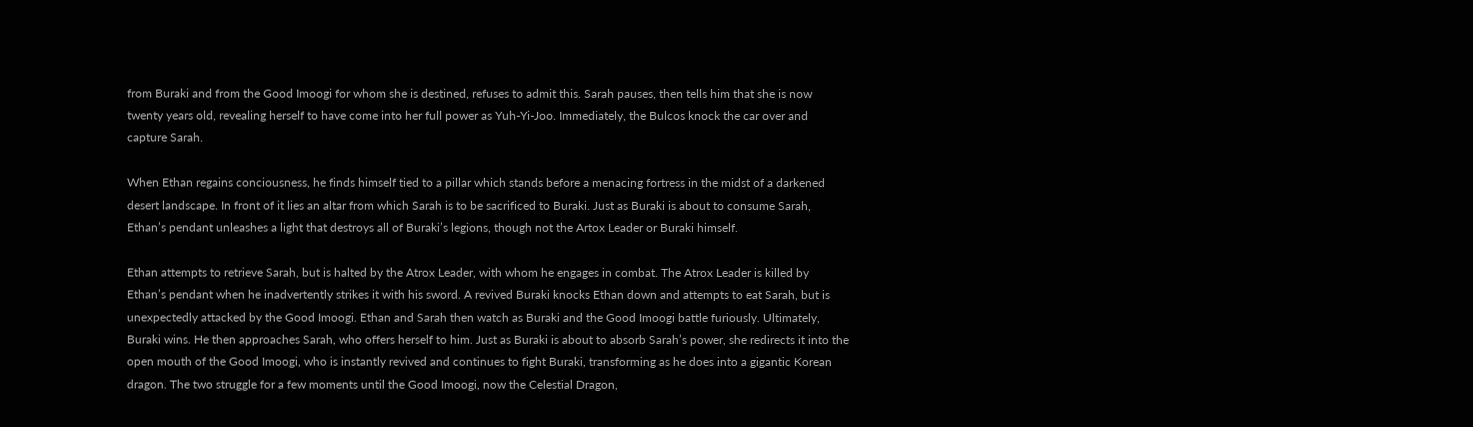from Buraki and from the Good Imoogi for whom she is destined, refuses to admit this. Sarah pauses, then tells him that she is now twenty years old, revealing herself to have come into her full power as Yuh-Yi-Joo. Immediately, the Bulcos knock the car over and capture Sarah.

When Ethan regains conciousness, he finds himself tied to a pillar which stands before a menacing fortress in the midst of a darkened desert landscape. In front of it lies an altar from which Sarah is to be sacrificed to Buraki. Just as Buraki is about to consume Sarah, Ethan’s pendant unleashes a light that destroys all of Buraki’s legions, though not the Artox Leader or Buraki himself.

Ethan attempts to retrieve Sarah, but is halted by the Atrox Leader, with whom he engages in combat. The Atrox Leader is killed by Ethan’s pendant when he inadvertently strikes it with his sword. A revived Buraki knocks Ethan down and attempts to eat Sarah, but is unexpectedly attacked by the Good Imoogi. Ethan and Sarah then watch as Buraki and the Good Imoogi battle furiously. Ultimately, Buraki wins. He then approaches Sarah, who offers herself to him. Just as Buraki is about to absorb Sarah’s power, she redirects it into the open mouth of the Good Imoogi, who is instantly revived and continues to fight Buraki, transforming as he does into a gigantic Korean dragon. The two struggle for a few moments until the Good Imoogi, now the Celestial Dragon,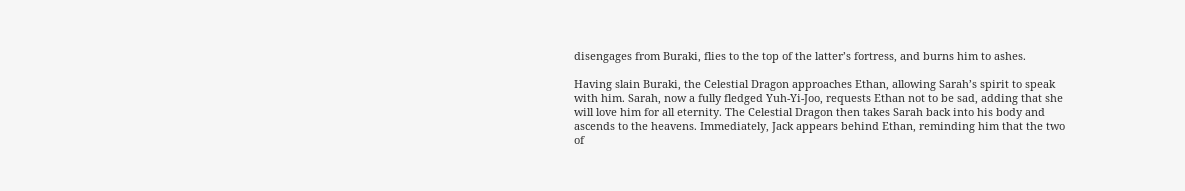disengages from Buraki, flies to the top of the latter’s fortress, and burns him to ashes.

Having slain Buraki, the Celestial Dragon approaches Ethan, allowing Sarah’s spirit to speak with him. Sarah, now a fully fledged Yuh-Yi-Joo, requests Ethan not to be sad, adding that she will love him for all eternity. The Celestial Dragon then takes Sarah back into his body and ascends to the heavens. Immediately, Jack appears behind Ethan, reminding him that the two of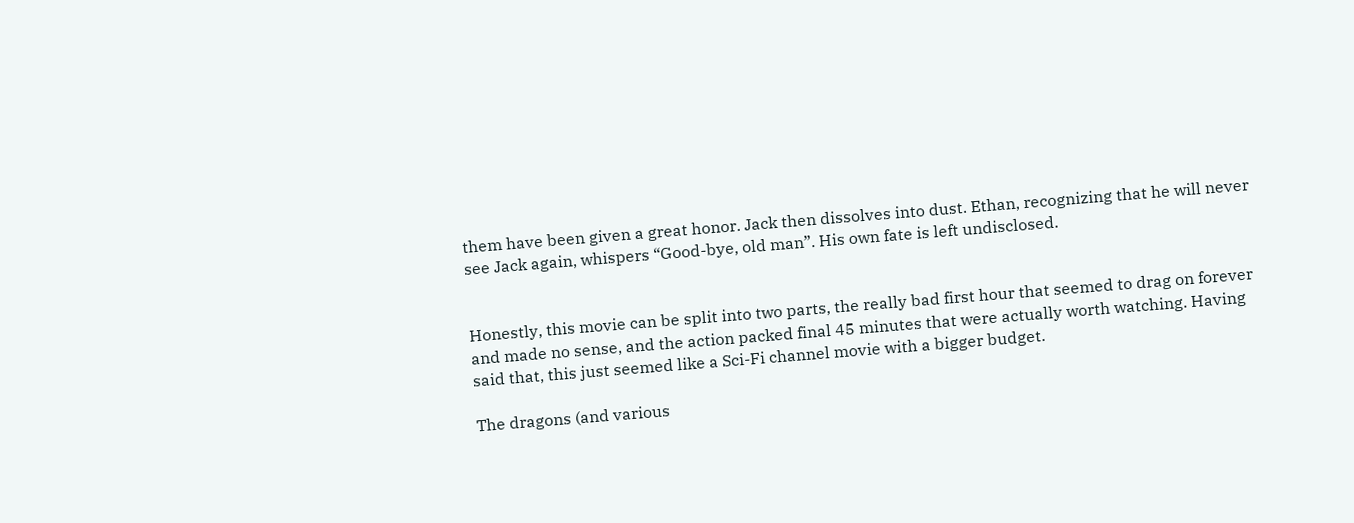them have been given a great honor. Jack then dissolves into dust. Ethan, recognizing that he will never see Jack again, whispers “Good-bye, old man”. His own fate is left undisclosed.


Honestly, this movie can be split into two parts, the really bad first hour that seemed to drag on forever and made no sense, and the action packed final 45 minutes that were actually worth watching. Having said that, this just seemed like a Sci-Fi channel movie with a bigger budget.

The dragons (and various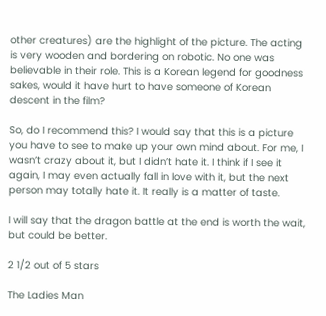other creatures) are the highlight of the picture. The acting is very wooden and bordering on robotic. No one was believable in their role. This is a Korean legend for goodness sakes, would it have hurt to have someone of Korean descent in the film?

So, do I recommend this? I would say that this is a picture you have to see to make up your own mind about. For me, I wasn’t crazy about it, but I didn’t hate it. I think if I see it again, I may even actually fall in love with it, but the next person may totally hate it. It really is a matter of taste.

I will say that the dragon battle at the end is worth the wait, but could be better.

2 1/2 out of 5 stars

The Ladies Man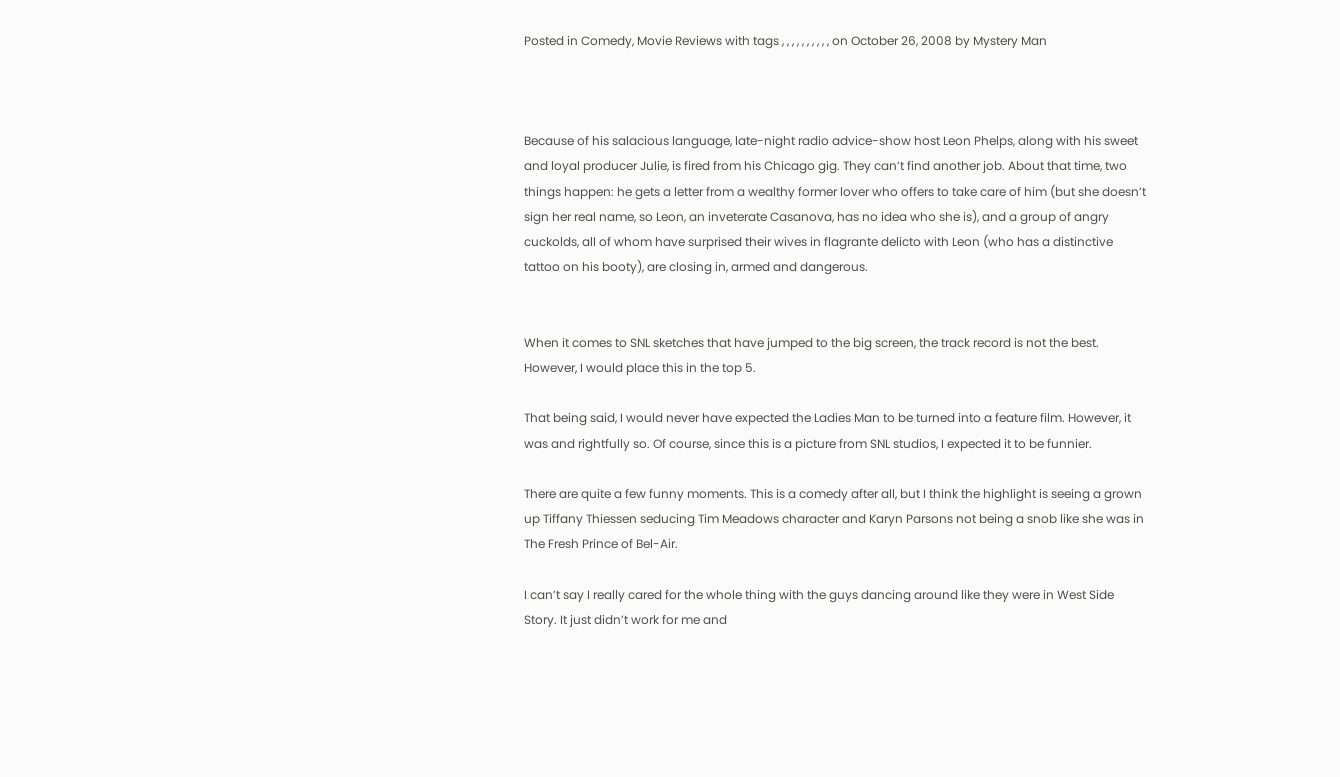Posted in Comedy, Movie Reviews with tags , , , , , , , , , , on October 26, 2008 by Mystery Man



Because of his salacious language, late-night radio advice-show host Leon Phelps, along with his sweet and loyal producer Julie, is fired from his Chicago gig. They can’t find another job. About that time, two things happen: he gets a letter from a wealthy former lover who offers to take care of him (but she doesn’t sign her real name, so Leon, an inveterate Casanova, has no idea who she is), and a group of angry cuckolds, all of whom have surprised their wives in flagrante delicto with Leon (who has a distinctive tattoo on his booty), are closing in, armed and dangerous.


When it comes to SNL sketches that have jumped to the big screen, the track record is not the best. However, I would place this in the top 5.

That being said, I would never have expected the Ladies Man to be turned into a feature film. However, it was and rightfully so. Of course, since this is a picture from SNL studios, I expected it to be funnier.

There are quite a few funny moments. This is a comedy after all, but I think the highlight is seeing a grown up Tiffany Thiessen seducing Tim Meadows character and Karyn Parsons not being a snob like she was in The Fresh Prince of Bel-Air.

I can’t say I really cared for the whole thing with the guys dancing around like they were in West Side Story. It just didn’t work for me and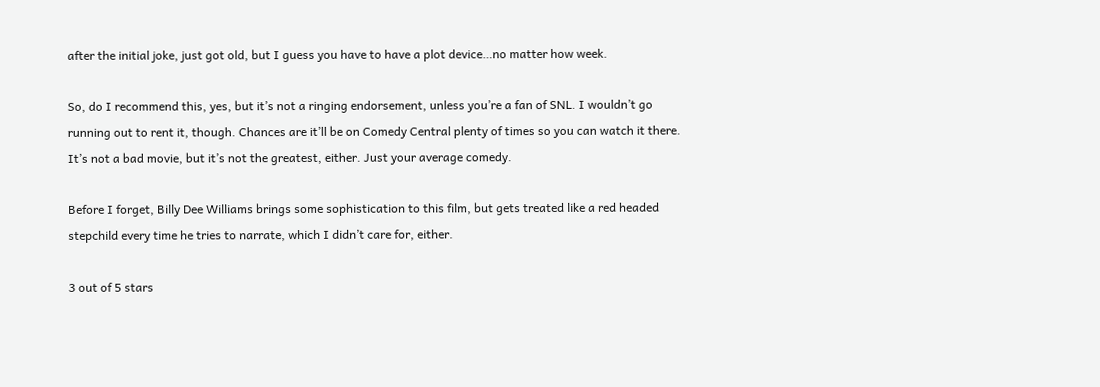after the initial joke, just got old, but I guess you have to have a plot device…no matter how week.

So, do I recommend this, yes, but it’s not a ringing endorsement, unless you’re a fan of SNL. I wouldn’t go running out to rent it, though. Chances are it’ll be on Comedy Central plenty of times so you can watch it there. It’s not a bad movie, but it’s not the greatest, either. Just your average comedy.

Before I forget, Billy Dee Williams brings some sophistication to this film, but gets treated like a red headed stepchild every time he tries to narrate, which I didn’t care for, either.

3 out of 5 stars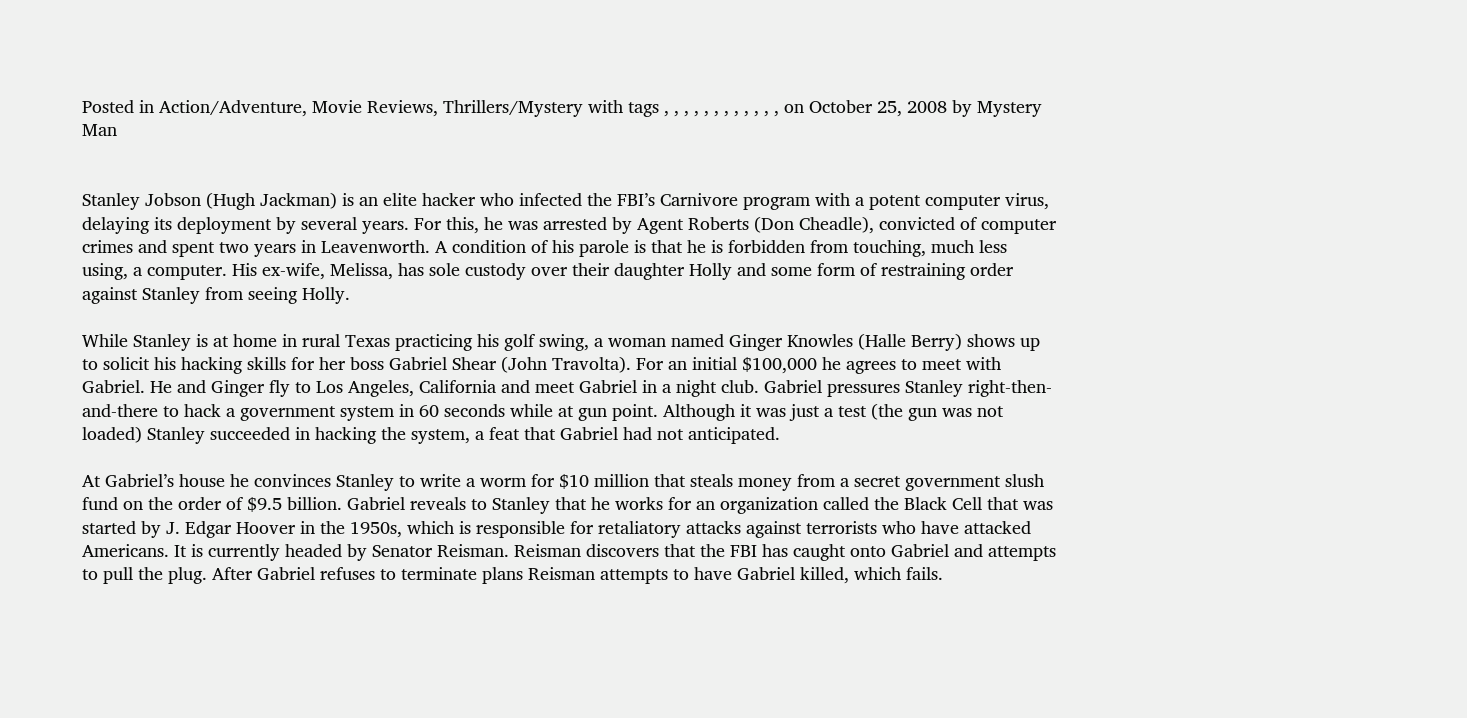Posted in Action/Adventure, Movie Reviews, Thrillers/Mystery with tags , , , , , , , , , , , , on October 25, 2008 by Mystery Man


Stanley Jobson (Hugh Jackman) is an elite hacker who infected the FBI’s Carnivore program with a potent computer virus, delaying its deployment by several years. For this, he was arrested by Agent Roberts (Don Cheadle), convicted of computer crimes and spent two years in Leavenworth. A condition of his parole is that he is forbidden from touching, much less using, a computer. His ex-wife, Melissa, has sole custody over their daughter Holly and some form of restraining order against Stanley from seeing Holly.

While Stanley is at home in rural Texas practicing his golf swing, a woman named Ginger Knowles (Halle Berry) shows up to solicit his hacking skills for her boss Gabriel Shear (John Travolta). For an initial $100,000 he agrees to meet with Gabriel. He and Ginger fly to Los Angeles, California and meet Gabriel in a night club. Gabriel pressures Stanley right-then-and-there to hack a government system in 60 seconds while at gun point. Although it was just a test (the gun was not loaded) Stanley succeeded in hacking the system, a feat that Gabriel had not anticipated.

At Gabriel’s house he convinces Stanley to write a worm for $10 million that steals money from a secret government slush fund on the order of $9.5 billion. Gabriel reveals to Stanley that he works for an organization called the Black Cell that was started by J. Edgar Hoover in the 1950s, which is responsible for retaliatory attacks against terrorists who have attacked Americans. It is currently headed by Senator Reisman. Reisman discovers that the FBI has caught onto Gabriel and attempts to pull the plug. After Gabriel refuses to terminate plans Reisman attempts to have Gabriel killed, which fails.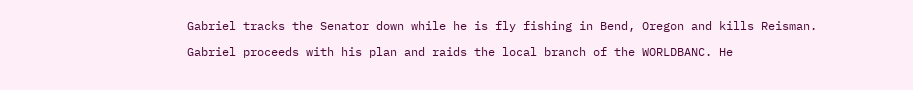Gabriel tracks the Senator down while he is fly fishing in Bend, Oregon and kills Reisman.

Gabriel proceeds with his plan and raids the local branch of the WORLDBANC. He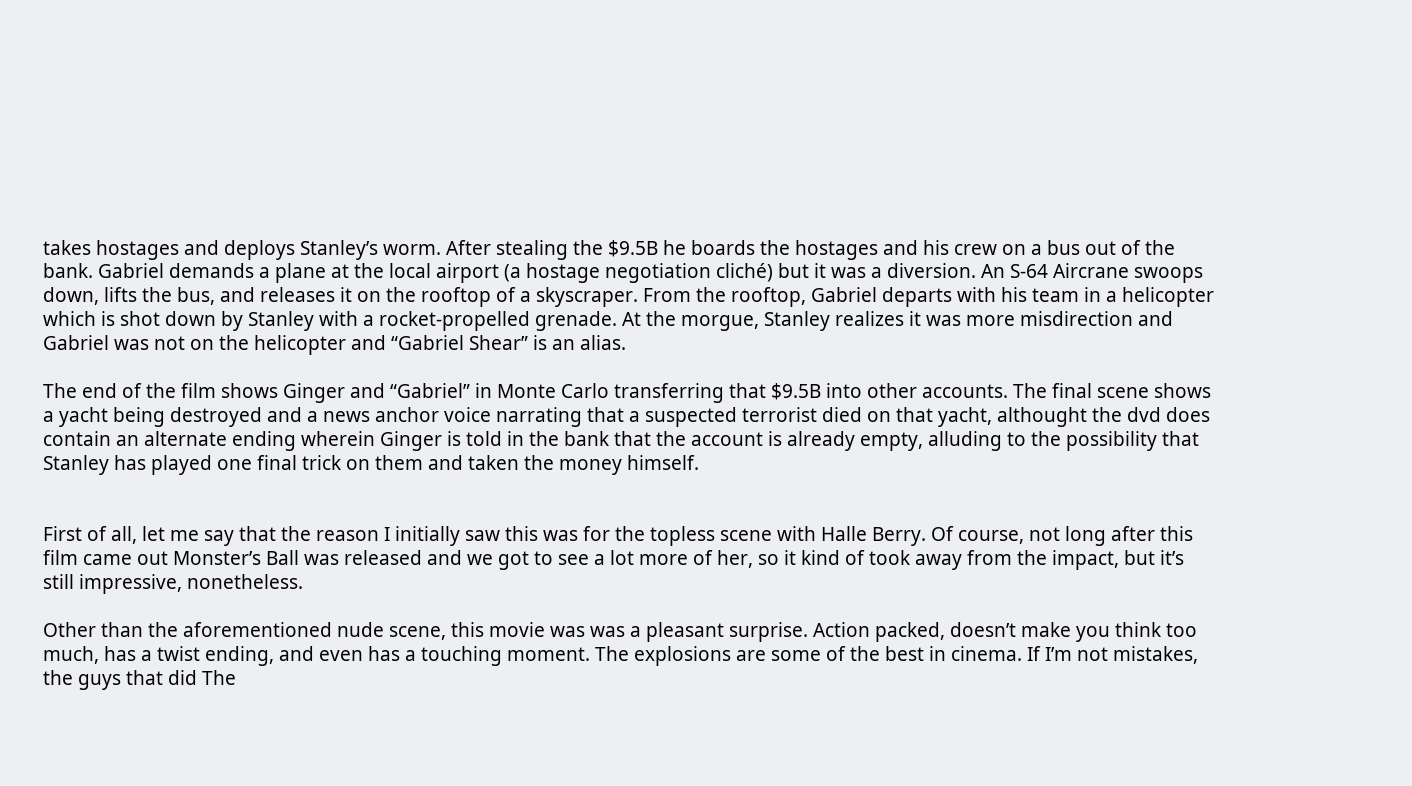takes hostages and deploys Stanley’s worm. After stealing the $9.5B he boards the hostages and his crew on a bus out of the bank. Gabriel demands a plane at the local airport (a hostage negotiation cliché) but it was a diversion. An S-64 Aircrane swoops down, lifts the bus, and releases it on the rooftop of a skyscraper. From the rooftop, Gabriel departs with his team in a helicopter which is shot down by Stanley with a rocket-propelled grenade. At the morgue, Stanley realizes it was more misdirection and Gabriel was not on the helicopter and “Gabriel Shear” is an alias.

The end of the film shows Ginger and “Gabriel” in Monte Carlo transferring that $9.5B into other accounts. The final scene shows a yacht being destroyed and a news anchor voice narrating that a suspected terrorist died on that yacht, althought the dvd does contain an alternate ending wherein Ginger is told in the bank that the account is already empty, alluding to the possibility that Stanley has played one final trick on them and taken the money himself.


First of all, let me say that the reason I initially saw this was for the topless scene with Halle Berry. Of course, not long after this film came out Monster’s Ball was released and we got to see a lot more of her, so it kind of took away from the impact, but it’s still impressive, nonetheless.

Other than the aforementioned nude scene, this movie was was a pleasant surprise. Action packed, doesn’t make you think too much, has a twist ending, and even has a touching moment. The explosions are some of the best in cinema. If I’m not mistakes, the guys that did The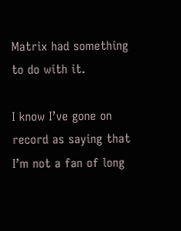Matrix had something to do with it.

I know I’ve gone on record as saying that I’m not a fan of long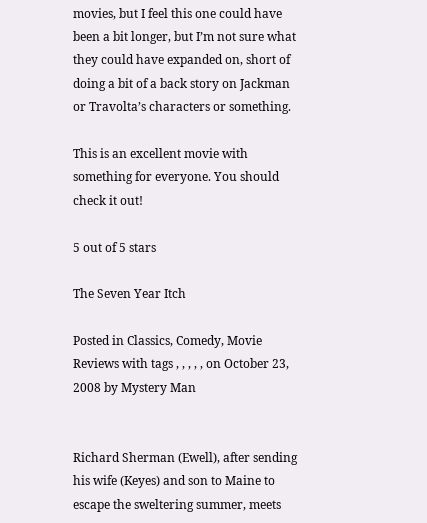movies, but I feel this one could have been a bit longer, but I’m not sure what they could have expanded on, short of doing a bit of a back story on Jackman or Travolta’s characters or something.

This is an excellent movie with something for everyone. You should check it out!

5 out of 5 stars

The Seven Year Itch

Posted in Classics, Comedy, Movie Reviews with tags , , , , , on October 23, 2008 by Mystery Man


Richard Sherman (Ewell), after sending his wife (Keyes) and son to Maine to escape the sweltering summer, meets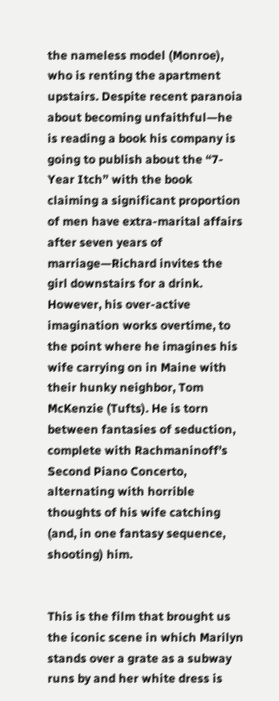the nameless model (Monroe), who is renting the apartment upstairs. Despite recent paranoia about becoming unfaithful—he is reading a book his company is going to publish about the “7-Year Itch” with the book claiming a significant proportion of men have extra-marital affairs after seven years of marriage—Richard invites the girl downstairs for a drink. However, his over-active imagination works overtime, to the point where he imagines his wife carrying on in Maine with their hunky neighbor, Tom McKenzie (Tufts). He is torn between fantasies of seduction, complete with Rachmaninoff’s Second Piano Concerto, alternating with horrible thoughts of his wife catching (and, in one fantasy sequence, shooting) him.


This is the film that brought us the iconic scene in which Marilyn stands over a grate as a subway runs by and her white dress is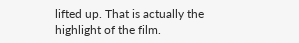lifted up. That is actually the highlight of the film.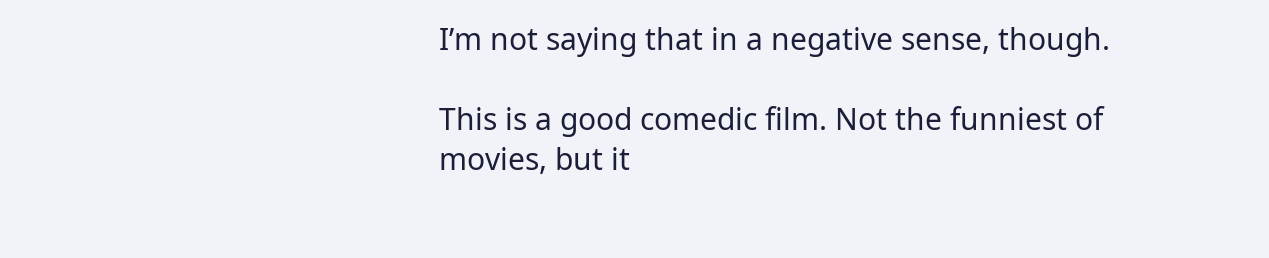I’m not saying that in a negative sense, though.

This is a good comedic film. Not the funniest of movies, but it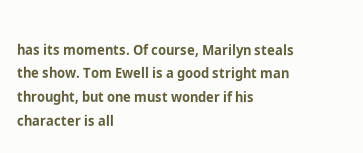has its moments. Of course, Marilyn steals the show. Tom Ewell is a good stright man throught, but one must wonder if his character is all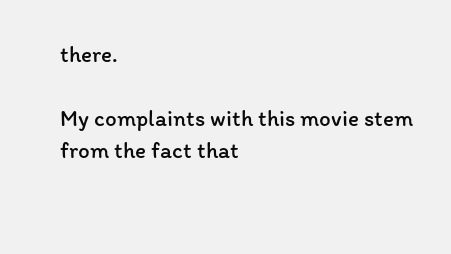there.

My complaints with this movie stem from the fact that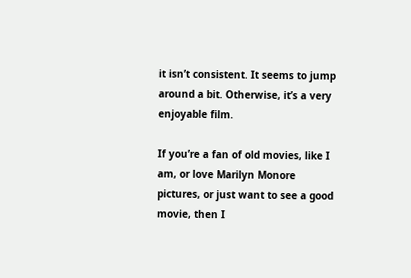it isn’t consistent. It seems to jump around a bit. Otherwise, it’s a very enjoyable film.

If you’re a fan of old movies, like I am, or love Marilyn Monore pictures, or just want to see a good movie, then I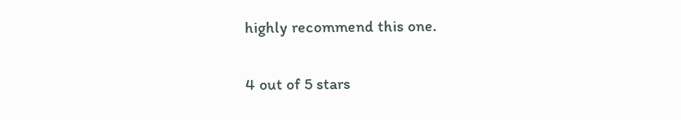highly recommend this one.

4 out of 5 stars